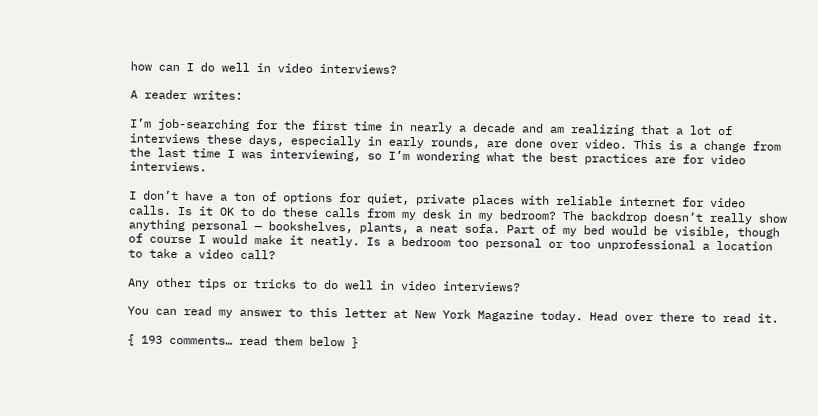how can I do well in video interviews?

A reader writes:

I’m job-searching for the first time in nearly a decade and am realizing that a lot of interviews these days, especially in early rounds, are done over video. This is a change from the last time I was interviewing, so I’m wondering what the best practices are for video interviews.

I don’t have a ton of options for quiet, private places with reliable internet for video calls. Is it OK to do these calls from my desk in my bedroom? The backdrop doesn’t really show anything personal — bookshelves, plants, a neat sofa. Part of my bed would be visible, though of course I would make it neatly. Is a bedroom too personal or too unprofessional a location to take a video call?

Any other tips or tricks to do well in video interviews?

You can read my answer to this letter at New York Magazine today. Head over there to read it.

{ 193 comments… read them below }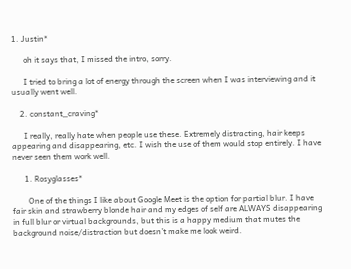1. Justin*

      oh it says that, I missed the intro, sorry.

      I tried to bring a lot of energy through the screen when I was interviewing and it usually went well.

    2. constant_craving*

      I really, really hate when people use these. Extremely distracting, hair keeps appearing and disappearing, etc. I wish the use of them would stop entirely. I have never seen them work well.

      1. Rosyglasses*

        One of the things I like about Google Meet is the option for partial blur. I have fair skin and strawberry blonde hair and my edges of self are ALWAYS disappearing in full blur or virtual backgrounds, but this is a happy medium that mutes the background noise/distraction but doesn’t make me look weird.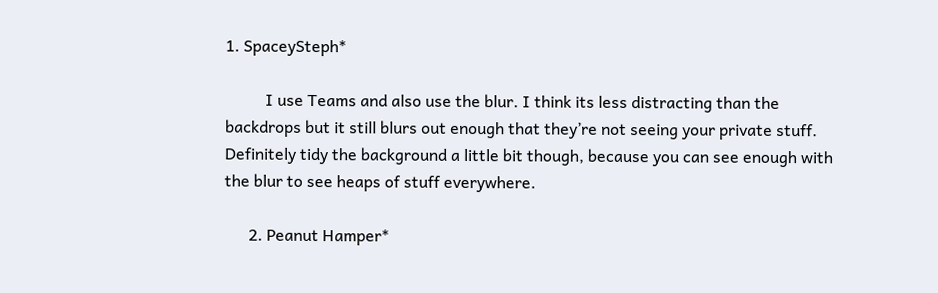1. SpaceySteph*

          I use Teams and also use the blur. I think its less distracting than the backdrops but it still blurs out enough that they’re not seeing your private stuff. Definitely tidy the background a little bit though, because you can see enough with the blur to see heaps of stuff everywhere.

      2. Peanut Hamper*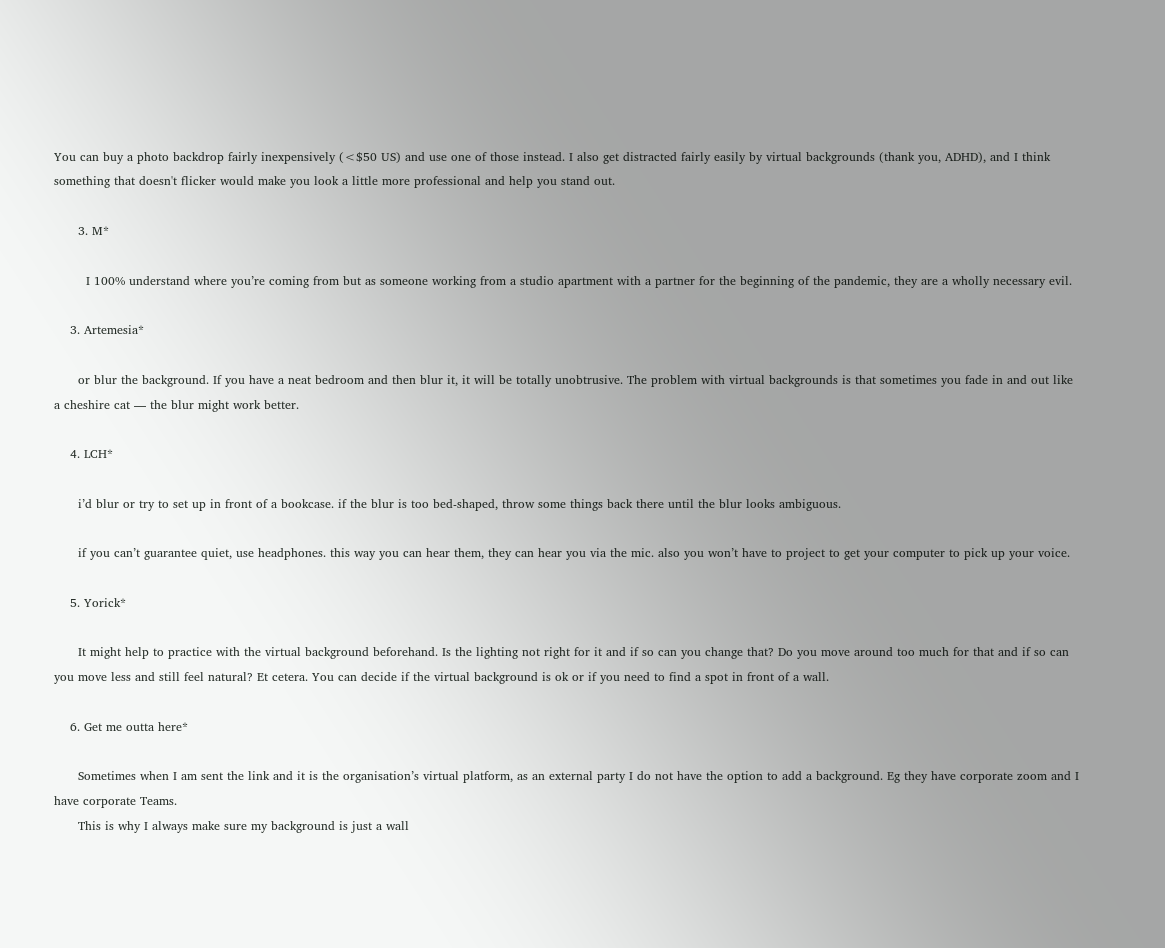You can buy a photo backdrop fairly inexpensively (<$50 US) and use one of those instead. I also get distracted fairly easily by virtual backgrounds (thank you, ADHD), and I think something that doesn't flicker would make you look a little more professional and help you stand out.

      3. M*

        I 100% understand where you’re coming from but as someone working from a studio apartment with a partner for the beginning of the pandemic, they are a wholly necessary evil.

    3. Artemesia*

      or blur the background. If you have a neat bedroom and then blur it, it will be totally unobtrusive. The problem with virtual backgrounds is that sometimes you fade in and out like a cheshire cat — the blur might work better.

    4. LCH*

      i’d blur or try to set up in front of a bookcase. if the blur is too bed-shaped, throw some things back there until the blur looks ambiguous.

      if you can’t guarantee quiet, use headphones. this way you can hear them, they can hear you via the mic. also you won’t have to project to get your computer to pick up your voice.

    5. Yorick*

      It might help to practice with the virtual background beforehand. Is the lighting not right for it and if so can you change that? Do you move around too much for that and if so can you move less and still feel natural? Et cetera. You can decide if the virtual background is ok or if you need to find a spot in front of a wall.

    6. Get me outta here*

      Sometimes when I am sent the link and it is the organisation’s virtual platform, as an external party I do not have the option to add a background. Eg they have corporate zoom and I have corporate Teams.
      This is why I always make sure my background is just a wall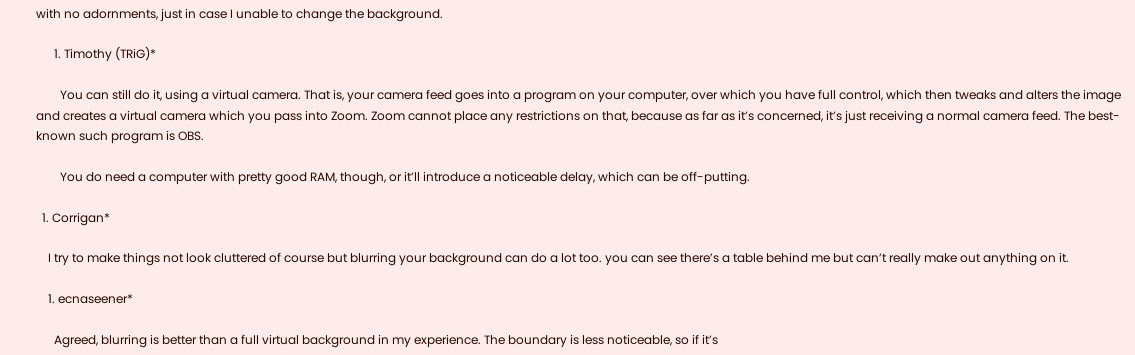with no adornments, just in case I unable to change the background.

      1. Timothy (TRiG)*

        You can still do it, using a virtual camera. That is, your camera feed goes into a program on your computer, over which you have full control, which then tweaks and alters the image and creates a virtual camera which you pass into Zoom. Zoom cannot place any restrictions on that, because as far as it’s concerned, it’s just receiving a normal camera feed. The best-known such program is OBS.

        You do need a computer with pretty good RAM, though, or it’ll introduce a noticeable delay, which can be off-putting.

  1. Corrigan*

    I try to make things not look cluttered of course but blurring your background can do a lot too. you can see there’s a table behind me but can’t really make out anything on it.

    1. ecnaseener*

      Agreed, blurring is better than a full virtual background in my experience. The boundary is less noticeable, so if it’s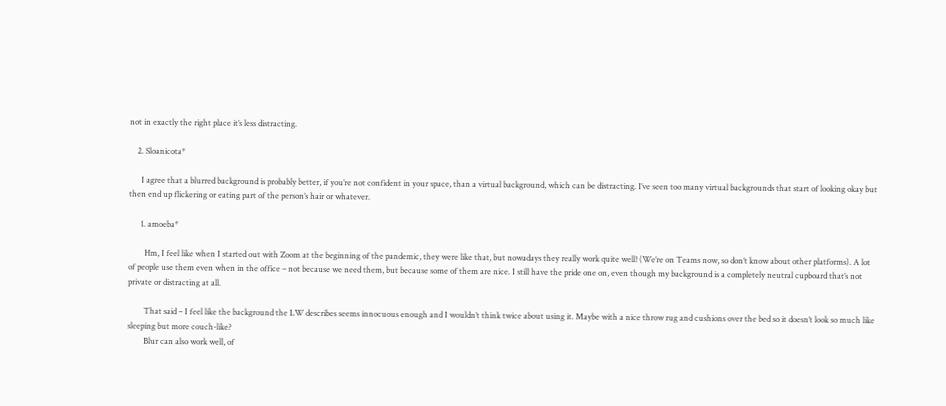not in exactly the right place it’s less distracting.

    2. Sloanicota*

      I agree that a blurred background is probably better, if you’re not confident in your space, than a virtual background, which can be distracting. I’ve seen too many virtual backgrounds that start of looking okay but then end up flickering or eating part of the person’s hair or whatever.

      1. amoeba*

        Hm, I feel like when I started out with Zoom at the beginning of the pandemic, they were like that, but nowadays they really work quite well! (We’re on Teams now, so don’t know about other platforms). A lot of people use them even when in the office – not because we need them, but because some of them are nice. I still have the pride one on, even though my background is a completely neutral cupboard that’s not private or distracting at all.

        That said – I feel like the background the LW describes seems innocuous enough and I wouldn’t think twice about using it. Maybe with a nice throw rug and cushions over the bed so it doesn’t look so much like sleeping but more couch-like?
        Blur can also work well, of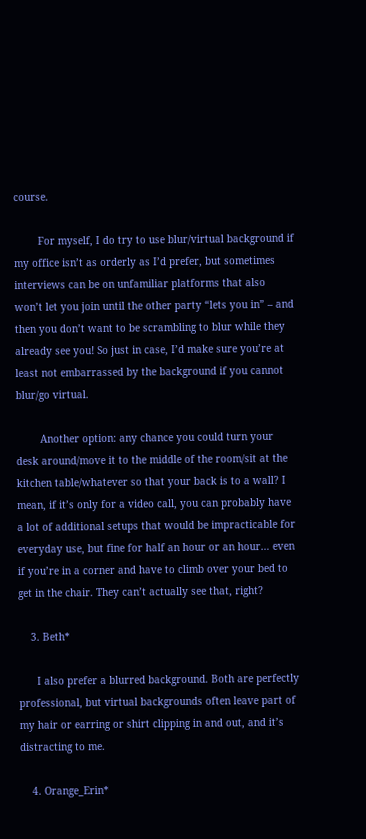course.

        For myself, I do try to use blur/virtual background if my office isn’t as orderly as I’d prefer, but sometimes interviews can be on unfamiliar platforms that also won’t let you join until the other party “lets you in” – and then you don’t want to be scrambling to blur while they already see you! So just in case, I’d make sure you’re at least not embarrassed by the background if you cannot blur/go virtual.

        Another option: any chance you could turn your desk around/move it to the middle of the room/sit at the kitchen table/whatever so that your back is to a wall? I mean, if it’s only for a video call, you can probably have a lot of additional setups that would be impracticable for everyday use, but fine for half an hour or an hour… even if you’re in a corner and have to climb over your bed to get in the chair. They can’t actually see that, right?

    3. Beth*

      I also prefer a blurred background. Both are perfectly professional, but virtual backgrounds often leave part of my hair or earring or shirt clipping in and out, and it’s distracting to me.

    4. Orange_Erin*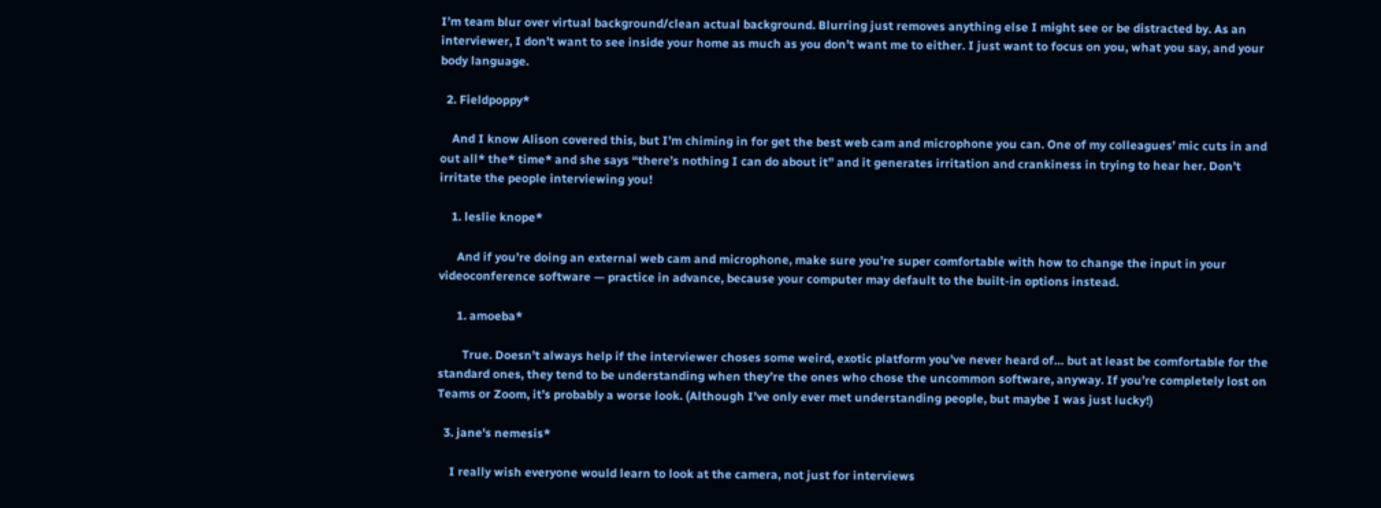I’m team blur over virtual background/clean actual background. Blurring just removes anything else I might see or be distracted by. As an interviewer, I don’t want to see inside your home as much as you don’t want me to either. I just want to focus on you, what you say, and your body language.

  2. Fieldpoppy*

    And I know Alison covered this, but I’m chiming in for get the best web cam and microphone you can. One of my colleagues’ mic cuts in and out all* the* time* and she says “there’s nothing I can do about it” and it generates irritation and crankiness in trying to hear her. Don’t irritate the people interviewing you!

    1. leslie knope*

      And if you’re doing an external web cam and microphone, make sure you’re super comfortable with how to change the input in your videoconference software — practice in advance, because your computer may default to the built-in options instead.

      1. amoeba*

        True. Doesn’t always help if the interviewer choses some weird, exotic platform you’ve never heard of… but at least be comfortable for the standard ones, they tend to be understanding when they’re the ones who chose the uncommon software, anyway. If you’re completely lost on Teams or Zoom, it’s probably a worse look. (Although I’ve only ever met understanding people, but maybe I was just lucky!)

  3. jane's nemesis*

    I really wish everyone would learn to look at the camera, not just for interviews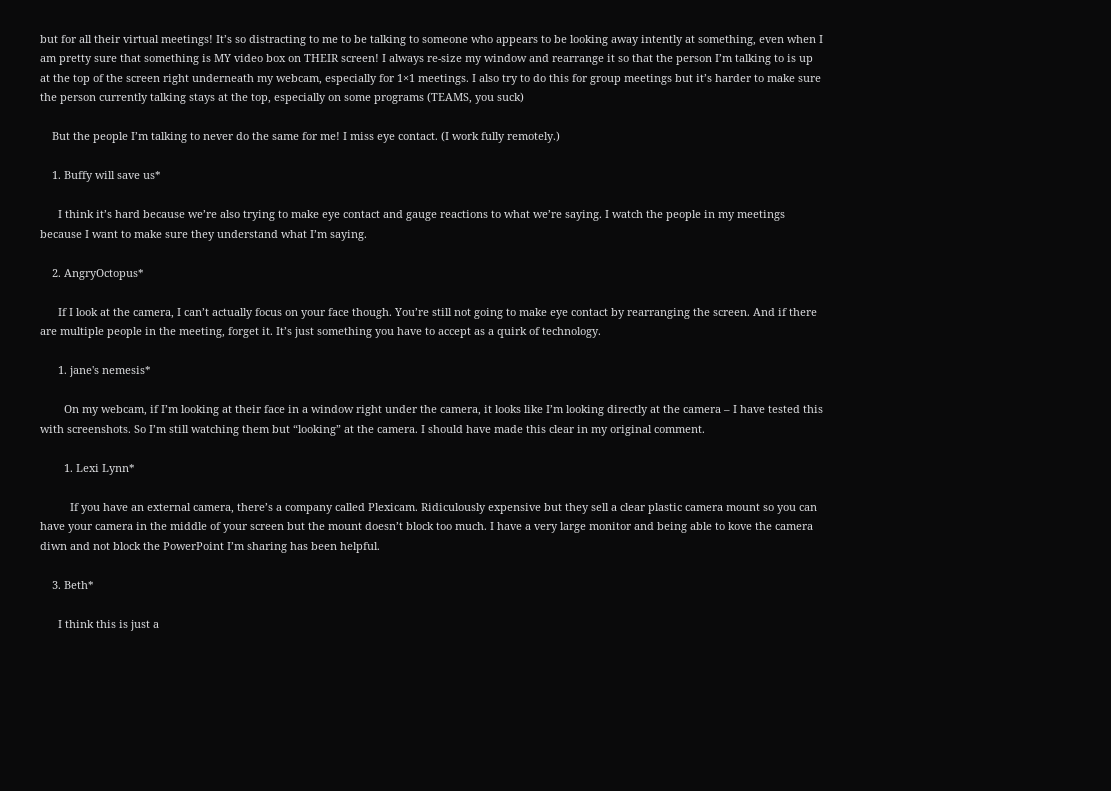but for all their virtual meetings! It’s so distracting to me to be talking to someone who appears to be looking away intently at something, even when I am pretty sure that something is MY video box on THEIR screen! I always re-size my window and rearrange it so that the person I’m talking to is up at the top of the screen right underneath my webcam, especially for 1×1 meetings. I also try to do this for group meetings but it’s harder to make sure the person currently talking stays at the top, especially on some programs (TEAMS, you suck)

    But the people I’m talking to never do the same for me! I miss eye contact. (I work fully remotely.)

    1. Buffy will save us*

      I think it’s hard because we’re also trying to make eye contact and gauge reactions to what we’re saying. I watch the people in my meetings because I want to make sure they understand what I’m saying.

    2. AngryOctopus*

      If I look at the camera, I can’t actually focus on your face though. You’re still not going to make eye contact by rearranging the screen. And if there are multiple people in the meeting, forget it. It’s just something you have to accept as a quirk of technology.

      1. jane's nemesis*

        On my webcam, if I’m looking at their face in a window right under the camera, it looks like I’m looking directly at the camera – I have tested this with screenshots. So I’m still watching them but “looking” at the camera. I should have made this clear in my original comment.

        1. Lexi Lynn*

          If you have an external camera, there’s a company called Plexicam. Ridiculously expensive but they sell a clear plastic camera mount so you can have your camera in the middle of your screen but the mount doesn’t block too much. I have a very large monitor and being able to kove the camera diwn and not block the PowerPoint I’m sharing has been helpful.

    3. Beth*

      I think this is just a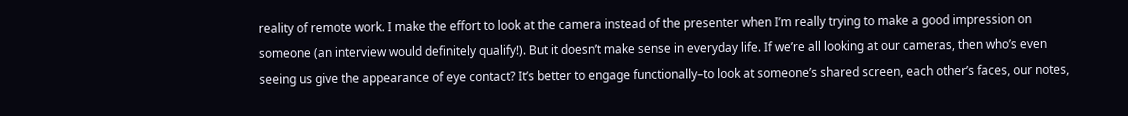reality of remote work. I make the effort to look at the camera instead of the presenter when I’m really trying to make a good impression on someone (an interview would definitely qualify!). But it doesn’t make sense in everyday life. If we’re all looking at our cameras, then who’s even seeing us give the appearance of eye contact? It’s better to engage functionally–to look at someone’s shared screen, each other’s faces, our notes,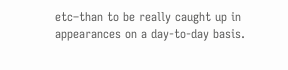etc–than to be really caught up in appearances on a day-to-day basis.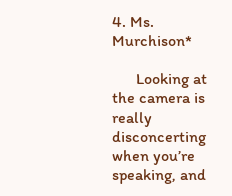4. Ms. Murchison*

      Looking at the camera is really disconcerting when you’re speaking, and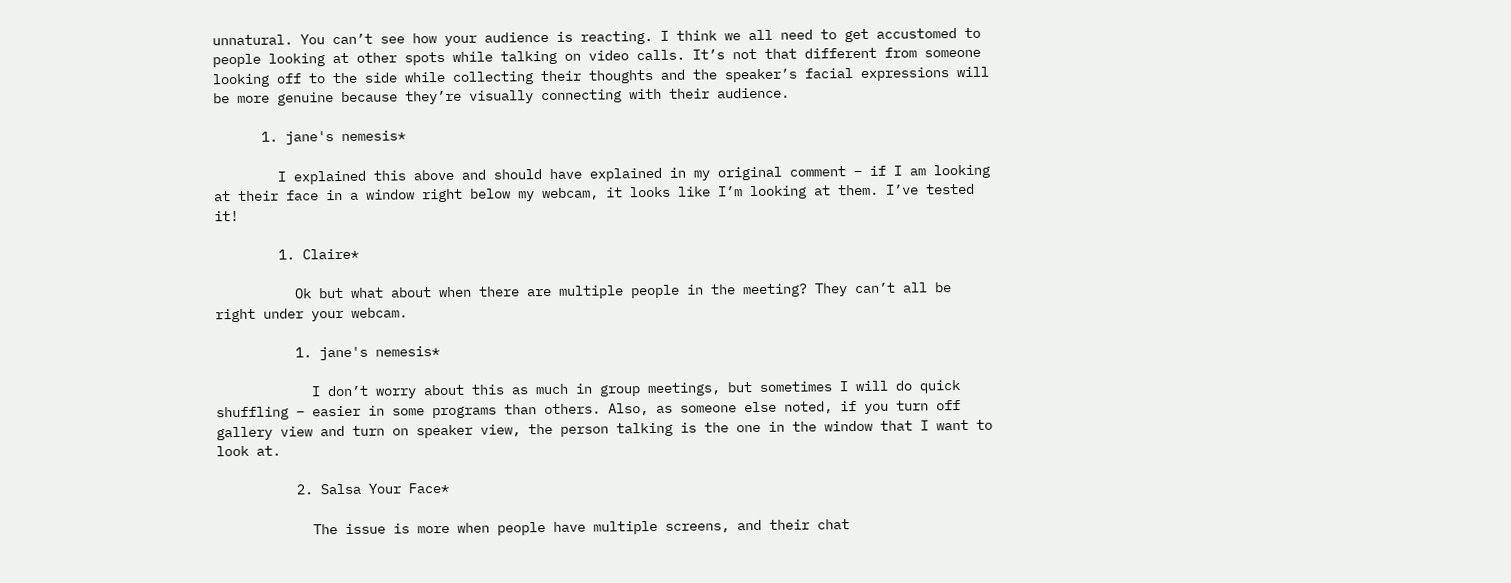unnatural. You can’t see how your audience is reacting. I think we all need to get accustomed to people looking at other spots while talking on video calls. It’s not that different from someone looking off to the side while collecting their thoughts and the speaker’s facial expressions will be more genuine because they’re visually connecting with their audience.

      1. jane's nemesis*

        I explained this above and should have explained in my original comment – if I am looking at their face in a window right below my webcam, it looks like I’m looking at them. I’ve tested it!

        1. Claire*

          Ok but what about when there are multiple people in the meeting? They can’t all be right under your webcam.

          1. jane's nemesis*

            I don’t worry about this as much in group meetings, but sometimes I will do quick shuffling – easier in some programs than others. Also, as someone else noted, if you turn off gallery view and turn on speaker view, the person talking is the one in the window that I want to look at.

          2. Salsa Your Face*

            The issue is more when people have multiple screens, and their chat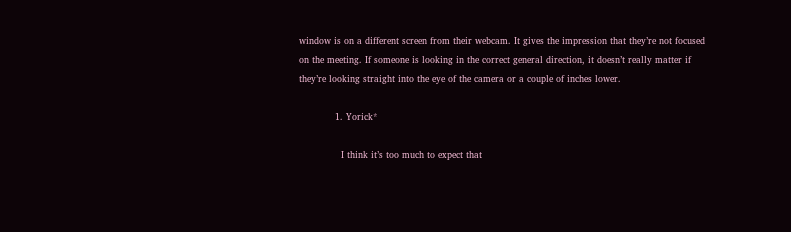window is on a different screen from their webcam. It gives the impression that they’re not focused on the meeting. If someone is looking in the correct general direction, it doesn’t really matter if they’re looking straight into the eye of the camera or a couple of inches lower.

            1. Yorick*

              I think it’s too much to expect that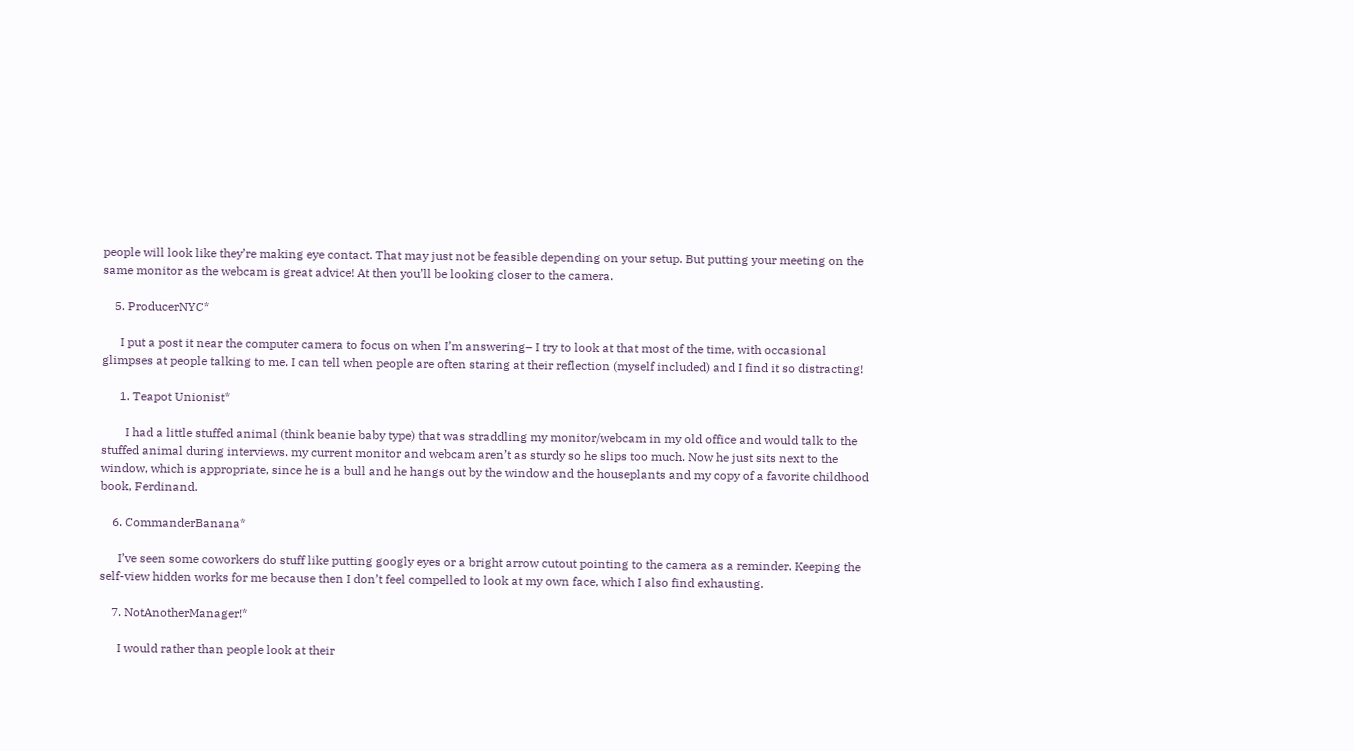people will look like they’re making eye contact. That may just not be feasible depending on your setup. But putting your meeting on the same monitor as the webcam is great advice! At then you’ll be looking closer to the camera.

    5. ProducerNYC*

      I put a post it near the computer camera to focus on when I’m answering– I try to look at that most of the time, with occasional glimpses at people talking to me. I can tell when people are often staring at their reflection (myself included) and I find it so distracting!

      1. Teapot Unionist*

        I had a little stuffed animal (think beanie baby type) that was straddling my monitor/webcam in my old office and would talk to the stuffed animal during interviews. my current monitor and webcam aren’t as sturdy so he slips too much. Now he just sits next to the window, which is appropriate, since he is a bull and he hangs out by the window and the houseplants and my copy of a favorite childhood book, Ferdinand.

    6. CommanderBanana*

      I’ve seen some coworkers do stuff like putting googly eyes or a bright arrow cutout pointing to the camera as a reminder. Keeping the self-view hidden works for me because then I don’t feel compelled to look at my own face, which I also find exhausting.

    7. NotAnotherManager!*

      I would rather than people look at their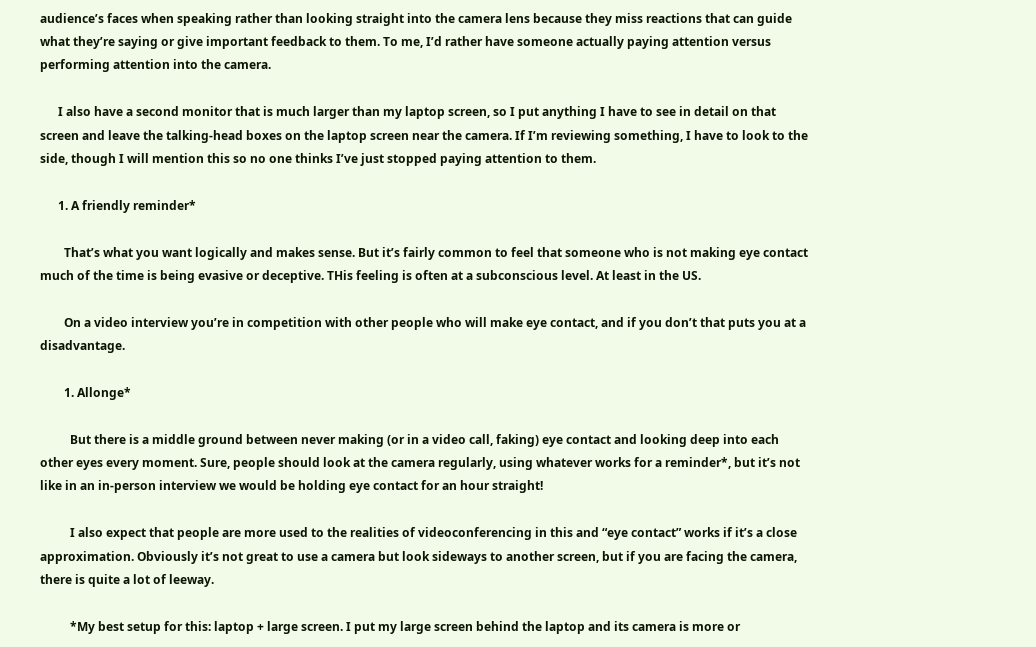audience’s faces when speaking rather than looking straight into the camera lens because they miss reactions that can guide what they’re saying or give important feedback to them. To me, I’d rather have someone actually paying attention versus performing attention into the camera.

      I also have a second monitor that is much larger than my laptop screen, so I put anything I have to see in detail on that screen and leave the talking-head boxes on the laptop screen near the camera. If I’m reviewing something, I have to look to the side, though I will mention this so no one thinks I’ve just stopped paying attention to them.

      1. A friendly reminder*

        That’s what you want logically and makes sense. But it’s fairly common to feel that someone who is not making eye contact much of the time is being evasive or deceptive. THis feeling is often at a subconscious level. At least in the US.

        On a video interview you’re in competition with other people who will make eye contact, and if you don’t that puts you at a disadvantage.

        1. Allonge*

          But there is a middle ground between never making (or in a video call, faking) eye contact and looking deep into each other eyes every moment. Sure, people should look at the camera regularly, using whatever works for a reminder*, but it’s not like in an in-person interview we would be holding eye contact for an hour straight!

          I also expect that people are more used to the realities of videoconferencing in this and “eye contact” works if it’s a close approximation. Obviously it’s not great to use a camera but look sideways to another screen, but if you are facing the camera, there is quite a lot of leeway.

          *My best setup for this: laptop + large screen. I put my large screen behind the laptop and its camera is more or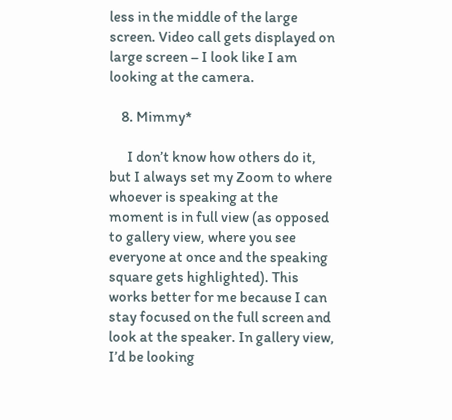less in the middle of the large screen. Video call gets displayed on large screen – I look like I am looking at the camera.

    8. Mimmy*

      I don’t know how others do it, but I always set my Zoom to where whoever is speaking at the moment is in full view (as opposed to gallery view, where you see everyone at once and the speaking square gets highlighted). This works better for me because I can stay focused on the full screen and look at the speaker. In gallery view, I’d be looking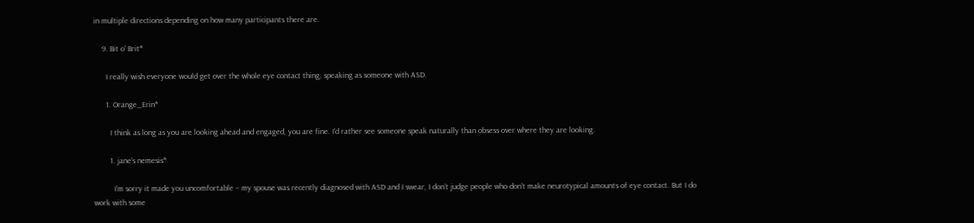in multiple directions depending on how many participants there are.

    9. Bit o' Brit*

      I really wish everyone would get over the whole eye contact thing, speaking as someone with ASD.

      1. Orange_Erin*

        I think as long as you are looking ahead and engaged, you are fine. I’d rather see someone speak naturally than obsess over where they are looking.

        1. jane's nemesis*

          I’m sorry it made you uncomfortable – my spouse was recently diagnosed with ASD and I swear, I don’t judge people who don’t make neurotypical amounts of eye contact. But I do work with some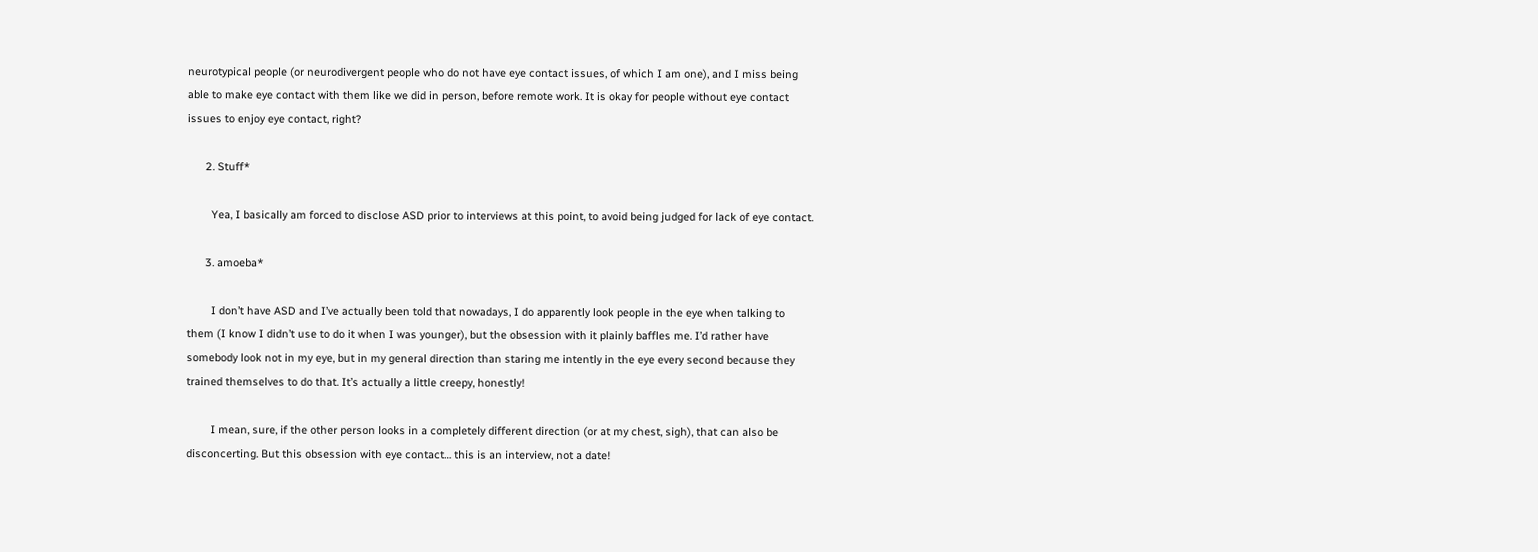neurotypical people (or neurodivergent people who do not have eye contact issues, of which I am one), and I miss being able to make eye contact with them like we did in person, before remote work. It is okay for people without eye contact issues to enjoy eye contact, right?

      2. Stuff*

        Yea, I basically am forced to disclose ASD prior to interviews at this point, to avoid being judged for lack of eye contact.

      3. amoeba*

        I don’t have ASD and I’ve actually been told that nowadays, I do apparently look people in the eye when talking to them (I know I didn’t use to do it when I was younger), but the obsession with it plainly baffles me. I’d rather have somebody look not in my eye, but in my general direction than staring me intently in the eye every second because they trained themselves to do that. It’s actually a little creepy, honestly!

        I mean, sure, if the other person looks in a completely different direction (or at my chest, sigh), that can also be disconcerting. But this obsession with eye contact… this is an interview, not a date!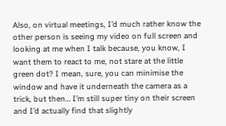Also, on virtual meetings, I’d much rather know the other person is seeing my video on full screen and looking at me when I talk because, you know, I want them to react to me, not stare at the little green dot? I mean, sure, you can minimise the window and have it underneath the camera as a trick, but then… I’m still super tiny on their screen and I’d actually find that slightly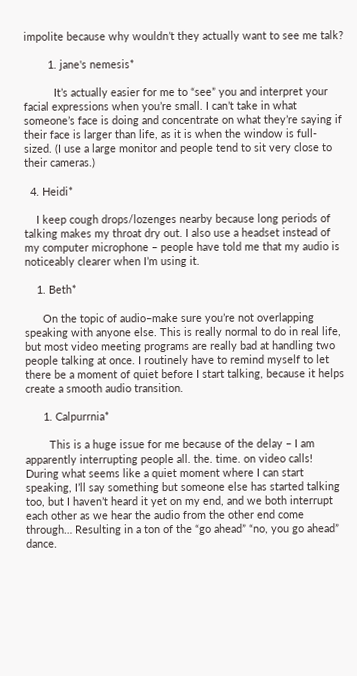impolite because why wouldn’t they actually want to see me talk?

        1. jane's nemesis*

          It’s actually easier for me to “see” you and interpret your facial expressions when you’re small. I can’t take in what someone’s face is doing and concentrate on what they’re saying if their face is larger than life, as it is when the window is full-sized. (I use a large monitor and people tend to sit very close to their cameras.)

  4. Heidi*

    I keep cough drops/lozenges nearby because long periods of talking makes my throat dry out. I also use a headset instead of my computer microphone – people have told me that my audio is noticeably clearer when I’m using it.

    1. Beth*

      On the topic of audio–make sure you’re not overlapping speaking with anyone else. This is really normal to do in real life, but most video meeting programs are really bad at handling two people talking at once. I routinely have to remind myself to let there be a moment of quiet before I start talking, because it helps create a smooth audio transition.

      1. Calpurrnia*

        This is a huge issue for me because of the delay – I am apparently interrupting people all. the. time. on video calls! During what seems like a quiet moment where I can start speaking, I’ll say something but someone else has started talking too, but I haven’t heard it yet on my end, and we both interrupt each other as we hear the audio from the other end come through… Resulting in a ton of the “go ahead” “no, you go ahead” dance.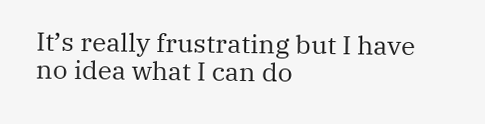It’s really frustrating but I have no idea what I can do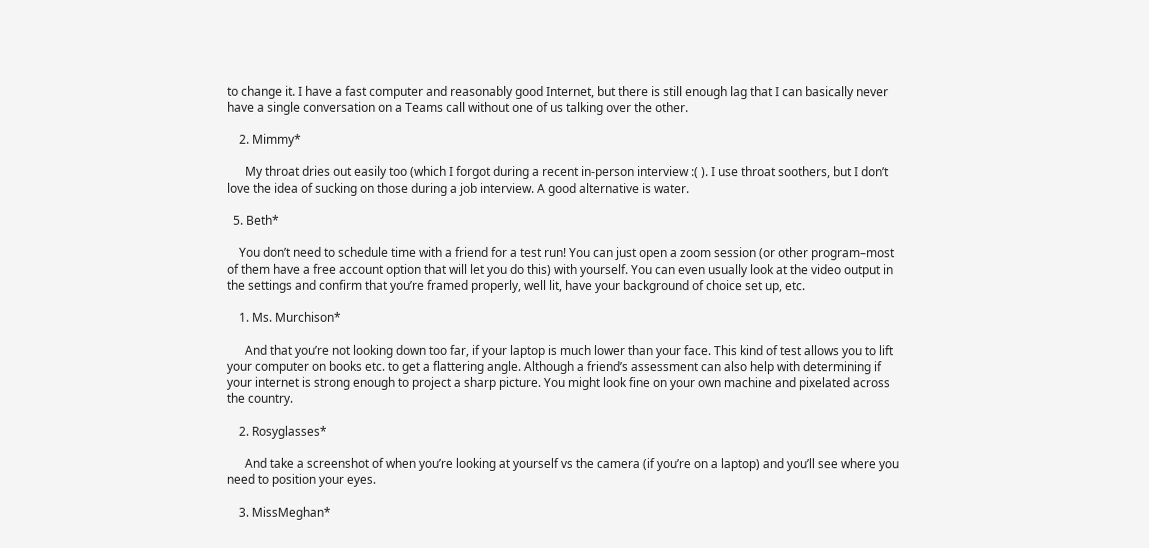to change it. I have a fast computer and reasonably good Internet, but there is still enough lag that I can basically never have a single conversation on a Teams call without one of us talking over the other.

    2. Mimmy*

      My throat dries out easily too (which I forgot during a recent in-person interview :( ). I use throat soothers, but I don’t love the idea of sucking on those during a job interview. A good alternative is water.

  5. Beth*

    You don’t need to schedule time with a friend for a test run! You can just open a zoom session (or other program–most of them have a free account option that will let you do this) with yourself. You can even usually look at the video output in the settings and confirm that you’re framed properly, well lit, have your background of choice set up, etc.

    1. Ms. Murchison*

      And that you’re not looking down too far, if your laptop is much lower than your face. This kind of test allows you to lift your computer on books etc. to get a flattering angle. Although a friend’s assessment can also help with determining if your internet is strong enough to project a sharp picture. You might look fine on your own machine and pixelated across the country.

    2. Rosyglasses*

      And take a screenshot of when you’re looking at yourself vs the camera (if you’re on a laptop) and you’ll see where you need to position your eyes.

    3. MissMeghan*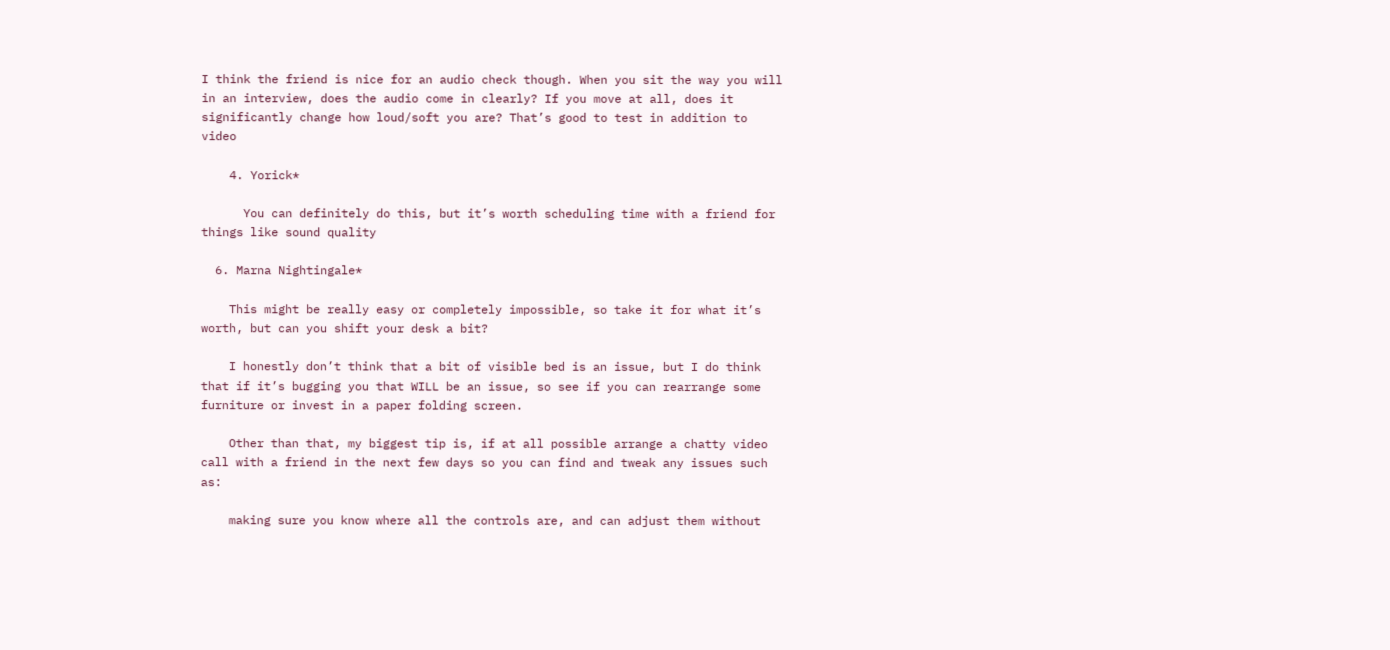I think the friend is nice for an audio check though. When you sit the way you will in an interview, does the audio come in clearly? If you move at all, does it significantly change how loud/soft you are? That’s good to test in addition to video

    4. Yorick*

      You can definitely do this, but it’s worth scheduling time with a friend for things like sound quality

  6. Marna Nightingale*

    This might be really easy or completely impossible, so take it for what it’s worth, but can you shift your desk a bit?

    I honestly don’t think that a bit of visible bed is an issue, but I do think that if it’s bugging you that WILL be an issue, so see if you can rearrange some furniture or invest in a paper folding screen.

    Other than that, my biggest tip is, if at all possible arrange a chatty video call with a friend in the next few days so you can find and tweak any issues such as:

    making sure you know where all the controls are, and can adjust them without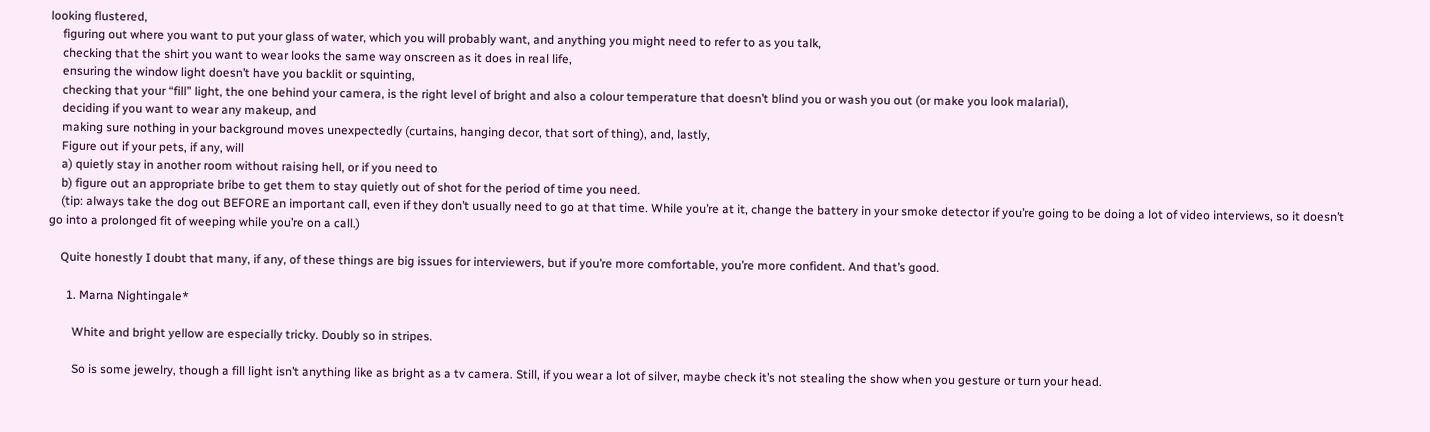looking flustered,
    figuring out where you want to put your glass of water, which you will probably want, and anything you might need to refer to as you talk,
    checking that the shirt you want to wear looks the same way onscreen as it does in real life,
    ensuring the window light doesn’t have you backlit or squinting,
    checking that your “fill” light, the one behind your camera, is the right level of bright and also a colour temperature that doesn’t blind you or wash you out (or make you look malarial),
    deciding if you want to wear any makeup, and
    making sure nothing in your background moves unexpectedly (curtains, hanging decor, that sort of thing), and, lastly,
    Figure out if your pets, if any, will
    a) quietly stay in another room without raising hell, or if you need to
    b) figure out an appropriate bribe to get them to stay quietly out of shot for the period of time you need.
    (tip: always take the dog out BEFORE an important call, even if they don’t usually need to go at that time. While you’re at it, change the battery in your smoke detector if you’re going to be doing a lot of video interviews, so it doesn’t go into a prolonged fit of weeping while you’re on a call.)

    Quite honestly I doubt that many, if any, of these things are big issues for interviewers, but if you’re more comfortable, you’re more confident. And that’s good.

      1. Marna Nightingale*

        White and bright yellow are especially tricky. Doubly so in stripes.

        So is some jewelry, though a fill light isn’t anything like as bright as a tv camera. Still, if you wear a lot of silver, maybe check it’s not stealing the show when you gesture or turn your head.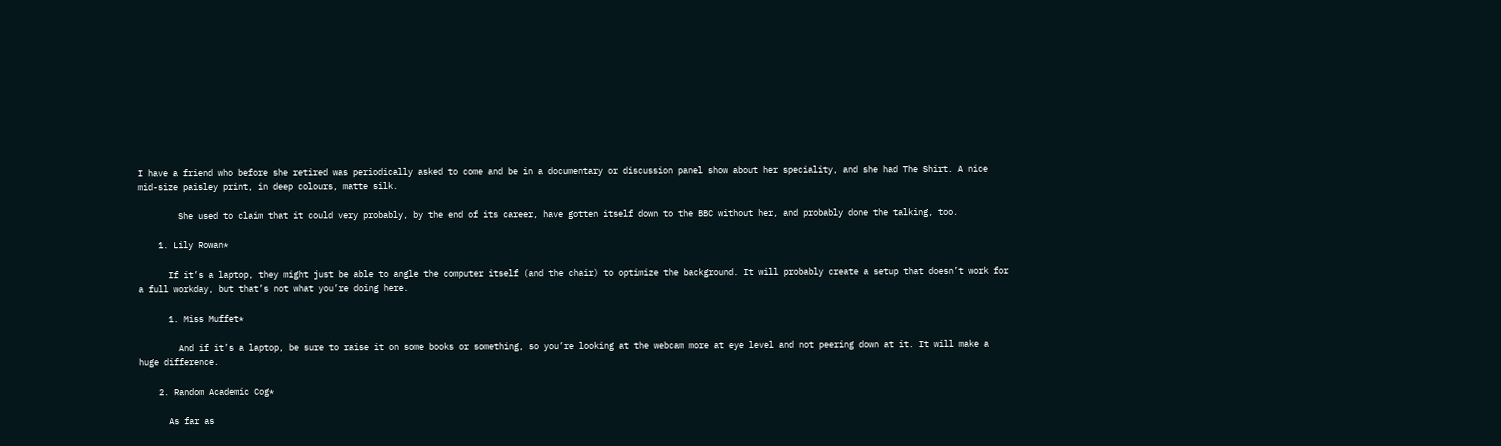I have a friend who before she retired was periodically asked to come and be in a documentary or discussion panel show about her speciality, and she had The Shirt. A nice mid-size paisley print, in deep colours, matte silk.

        She used to claim that it could very probably, by the end of its career, have gotten itself down to the BBC without her, and probably done the talking, too.

    1. Lily Rowan*

      If it’s a laptop, they might just be able to angle the computer itself (and the chair) to optimize the background. It will probably create a setup that doesn’t work for a full workday, but that’s not what you’re doing here.

      1. Miss Muffet*

        And if it’s a laptop, be sure to raise it on some books or something, so you’re looking at the webcam more at eye level and not peering down at it. It will make a huge difference.

    2. Random Academic Cog*

      As far as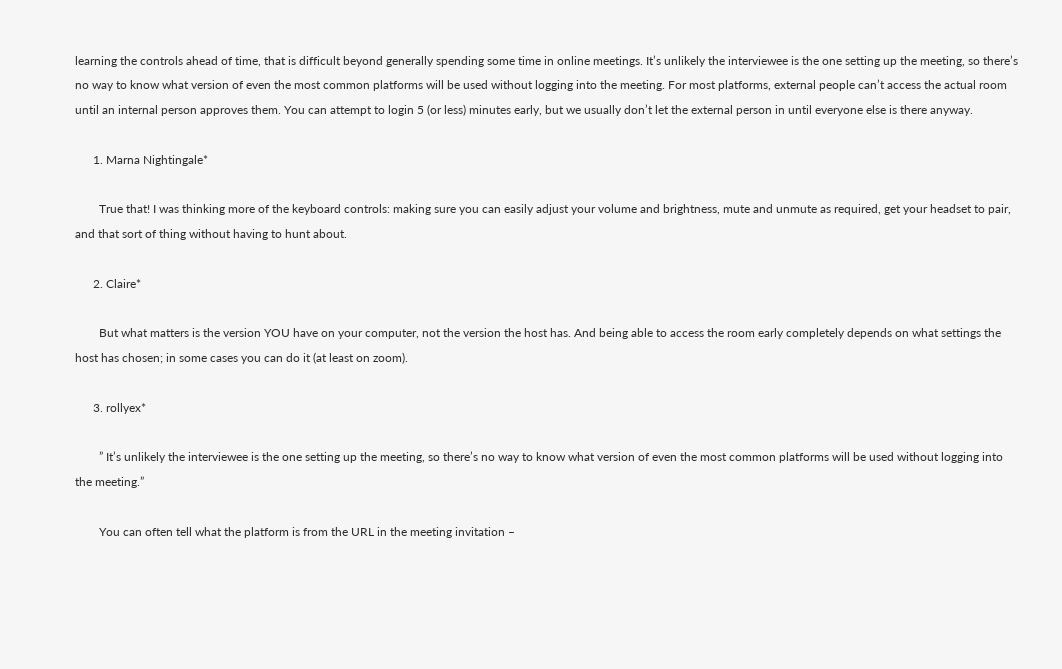learning the controls ahead of time, that is difficult beyond generally spending some time in online meetings. It’s unlikely the interviewee is the one setting up the meeting, so there’s no way to know what version of even the most common platforms will be used without logging into the meeting. For most platforms, external people can’t access the actual room until an internal person approves them. You can attempt to login 5 (or less) minutes early, but we usually don’t let the external person in until everyone else is there anyway.

      1. Marna Nightingale*

        True that! I was thinking more of the keyboard controls: making sure you can easily adjust your volume and brightness, mute and unmute as required, get your headset to pair, and that sort of thing without having to hunt about.

      2. Claire*

        But what matters is the version YOU have on your computer, not the version the host has. And being able to access the room early completely depends on what settings the host has chosen; in some cases you can do it (at least on zoom).

      3. rollyex*

        ” It’s unlikely the interviewee is the one setting up the meeting, so there’s no way to know what version of even the most common platforms will be used without logging into the meeting.”

        You can often tell what the platform is from the URL in the meeting invitation –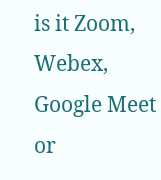is it Zoom, Webex, Google Meet or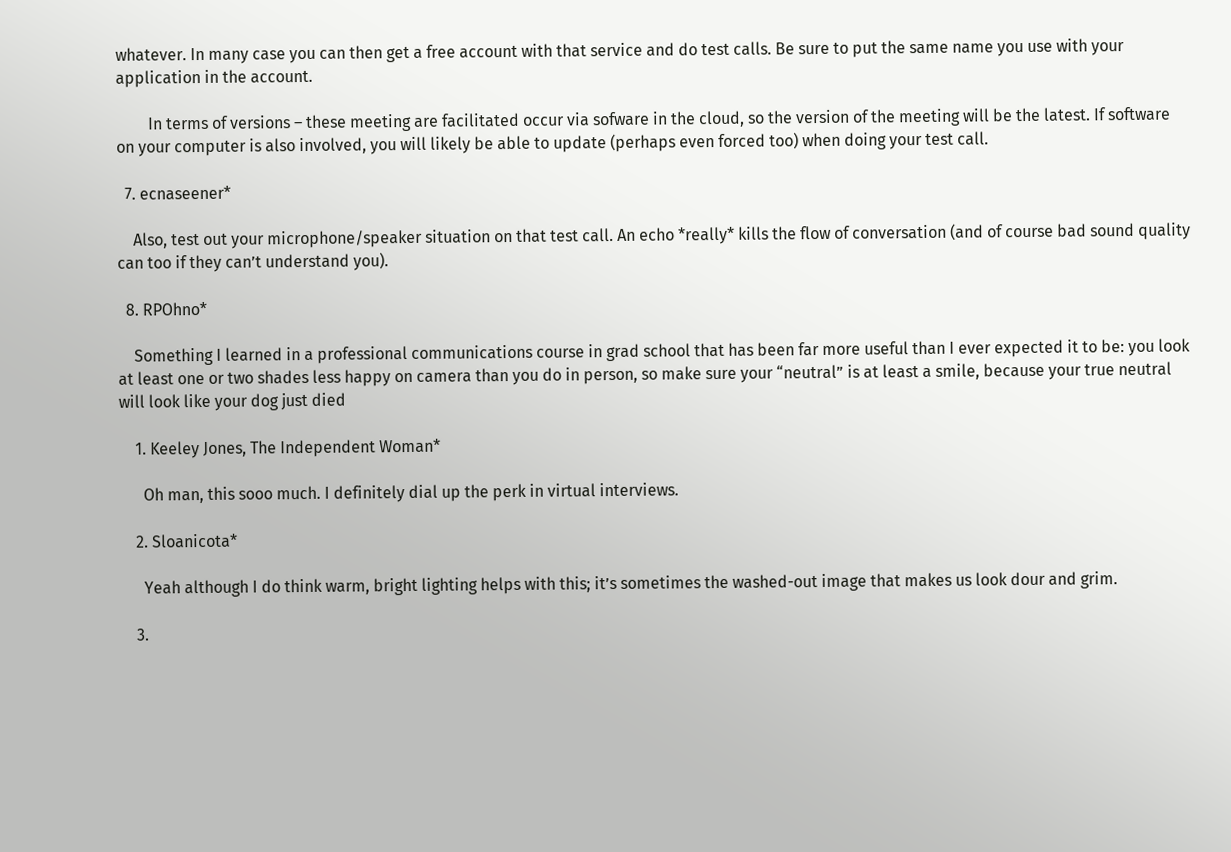whatever. In many case you can then get a free account with that service and do test calls. Be sure to put the same name you use with your application in the account.

        In terms of versions – these meeting are facilitated occur via sofware in the cloud, so the version of the meeting will be the latest. If software on your computer is also involved, you will likely be able to update (perhaps even forced too) when doing your test call.

  7. ecnaseener*

    Also, test out your microphone/speaker situation on that test call. An echo *really* kills the flow of conversation (and of course bad sound quality can too if they can’t understand you).

  8. RPOhno*

    Something I learned in a professional communications course in grad school that has been far more useful than I ever expected it to be: you look at least one or two shades less happy on camera than you do in person, so make sure your “neutral” is at least a smile, because your true neutral will look like your dog just died

    1. Keeley Jones, The Independent Woman*

      Oh man, this sooo much. I definitely dial up the perk in virtual interviews.

    2. Sloanicota*

      Yeah although I do think warm, bright lighting helps with this; it’s sometimes the washed-out image that makes us look dour and grim.

    3.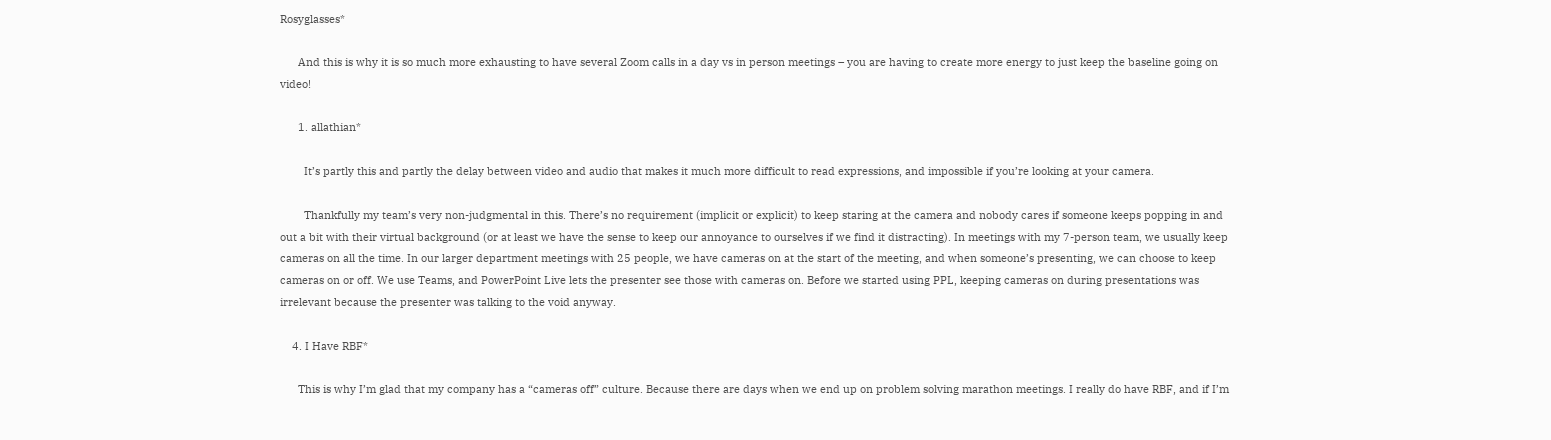Rosyglasses*

      And this is why it is so much more exhausting to have several Zoom calls in a day vs in person meetings – you are having to create more energy to just keep the baseline going on video!

      1. allathian*

        It’s partly this and partly the delay between video and audio that makes it much more difficult to read expressions, and impossible if you’re looking at your camera.

        Thankfully my team’s very non-judgmental in this. There’s no requirement (implicit or explicit) to keep staring at the camera and nobody cares if someone keeps popping in and out a bit with their virtual background (or at least we have the sense to keep our annoyance to ourselves if we find it distracting). In meetings with my 7-person team, we usually keep cameras on all the time. In our larger department meetings with 25 people, we have cameras on at the start of the meeting, and when someone’s presenting, we can choose to keep cameras on or off. We use Teams, and PowerPoint Live lets the presenter see those with cameras on. Before we started using PPL, keeping cameras on during presentations was irrelevant because the presenter was talking to the void anyway.

    4. I Have RBF*

      This is why I’m glad that my company has a “cameras off” culture. Because there are days when we end up on problem solving marathon meetings. I really do have RBF, and if I’m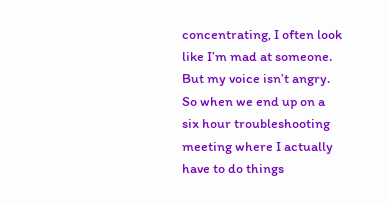concentrating, I often look like I’m mad at someone. But my voice isn’t angry. So when we end up on a six hour troubleshooting meeting where I actually have to do things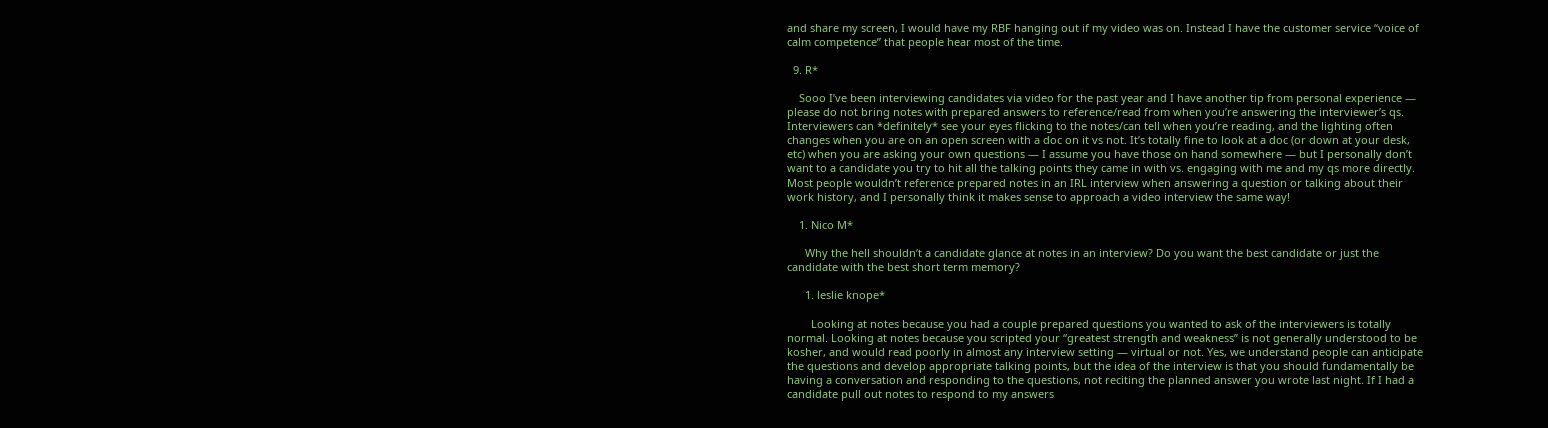and share my screen, I would have my RBF hanging out if my video was on. Instead I have the customer service “voice of calm competence” that people hear most of the time.

  9. R*

    Sooo I’ve been interviewing candidates via video for the past year and I have another tip from personal experience — please do not bring notes with prepared answers to reference/read from when you’re answering the interviewer’s qs. Interviewers can *definitely* see your eyes flicking to the notes/can tell when you’re reading, and the lighting often changes when you are on an open screen with a doc on it vs not. It’s totally fine to look at a doc (or down at your desk, etc) when you are asking your own questions — I assume you have those on hand somewhere — but I personally don’t want to a candidate you try to hit all the talking points they came in with vs. engaging with me and my qs more directly. Most people wouldn’t reference prepared notes in an IRL interview when answering a question or talking about their work history, and I personally think it makes sense to approach a video interview the same way!

    1. Nico M*

      Why the hell shouldn’t a candidate glance at notes in an interview? Do you want the best candidate or just the candidate with the best short term memory?

      1. leslie knope*

        Looking at notes because you had a couple prepared questions you wanted to ask of the interviewers is totally normal. Looking at notes because you scripted your “greatest strength and weakness” is not generally understood to be kosher, and would read poorly in almost any interview setting — virtual or not. Yes, we understand people can anticipate the questions and develop appropriate talking points, but the idea of the interview is that you should fundamentally be having a conversation and responding to the questions, not reciting the planned answer you wrote last night. If I had a candidate pull out notes to respond to my answers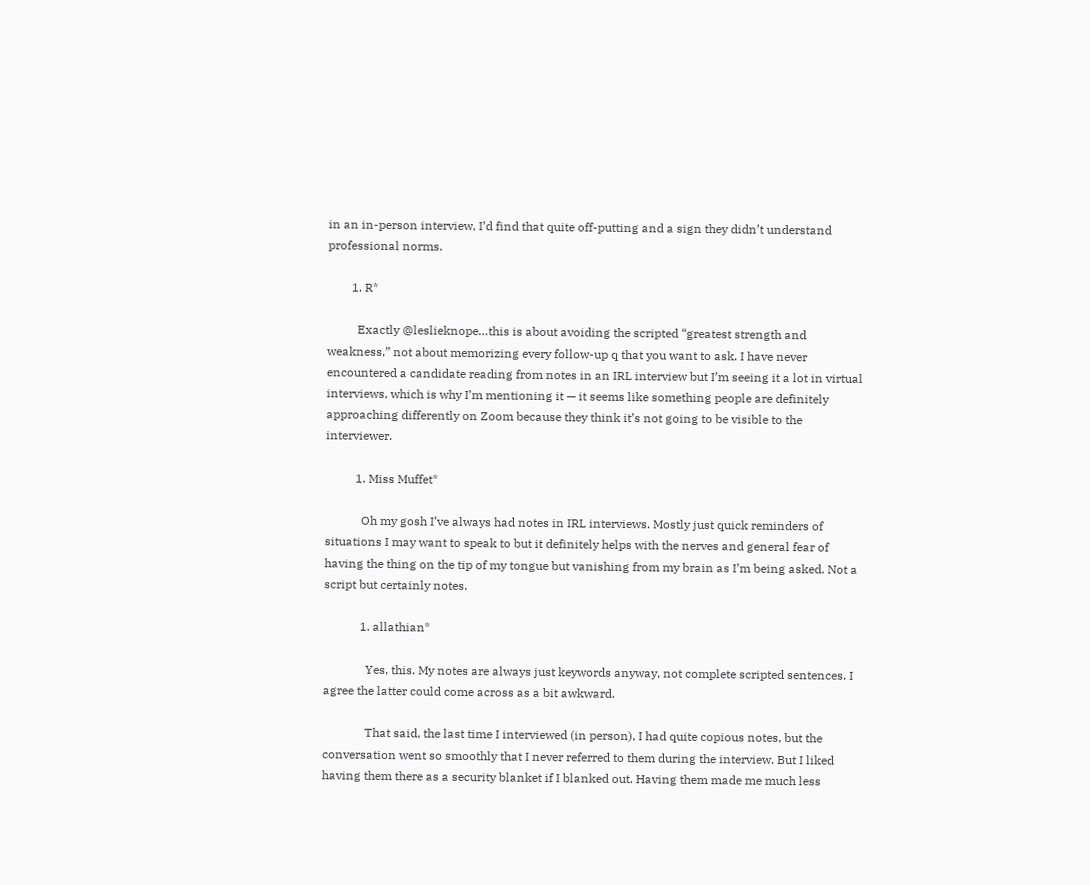in an in-person interview, I’d find that quite off-putting and a sign they didn’t understand professional norms.

        1. R*

          Exactly @leslieknope…this is about avoiding the scripted “greatest strength and weakness,” not about memorizing every follow-up q that you want to ask. I have never encountered a candidate reading from notes in an IRL interview but I’m seeing it a lot in virtual interviews, which is why I’m mentioning it — it seems like something people are definitely approaching differently on Zoom because they think it’s not going to be visible to the interviewer.

          1. Miss Muffet*

            Oh my gosh I’ve always had notes in IRL interviews. Mostly just quick reminders of situations I may want to speak to but it definitely helps with the nerves and general fear of having the thing on the tip of my tongue but vanishing from my brain as I’m being asked. Not a script but certainly notes.

            1. allathian*

              Yes, this. My notes are always just keywords anyway, not complete scripted sentences. I agree the latter could come across as a bit awkward.

              That said, the last time I interviewed (in person), I had quite copious notes, but the conversation went so smoothly that I never referred to them during the interview. But I liked having them there as a security blanket if I blanked out. Having them made me much less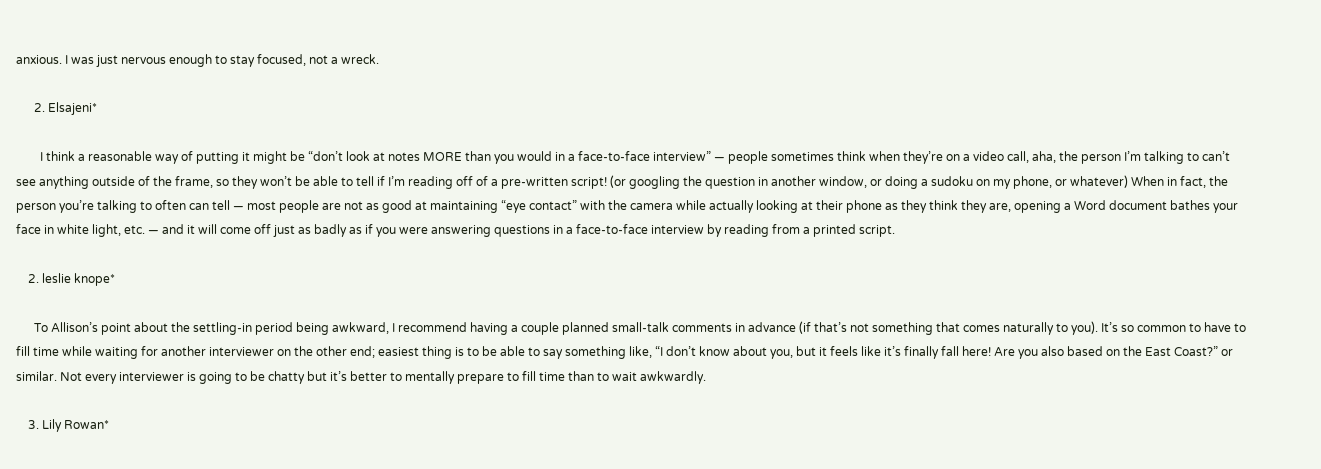anxious. I was just nervous enough to stay focused, not a wreck.

      2. Elsajeni*

        I think a reasonable way of putting it might be “don’t look at notes MORE than you would in a face-to-face interview” — people sometimes think when they’re on a video call, aha, the person I’m talking to can’t see anything outside of the frame, so they won’t be able to tell if I’m reading off of a pre-written script! (or googling the question in another window, or doing a sudoku on my phone, or whatever) When in fact, the person you’re talking to often can tell — most people are not as good at maintaining “eye contact” with the camera while actually looking at their phone as they think they are, opening a Word document bathes your face in white light, etc. — and it will come off just as badly as if you were answering questions in a face-to-face interview by reading from a printed script.

    2. leslie knope*

      To Allison’s point about the settling-in period being awkward, I recommend having a couple planned small-talk comments in advance (if that’s not something that comes naturally to you). It’s so common to have to fill time while waiting for another interviewer on the other end; easiest thing is to be able to say something like, “I don’t know about you, but it feels like it’s finally fall here! Are you also based on the East Coast?” or similar. Not every interviewer is going to be chatty but it’s better to mentally prepare to fill time than to wait awkwardly.

    3. Lily Rowan*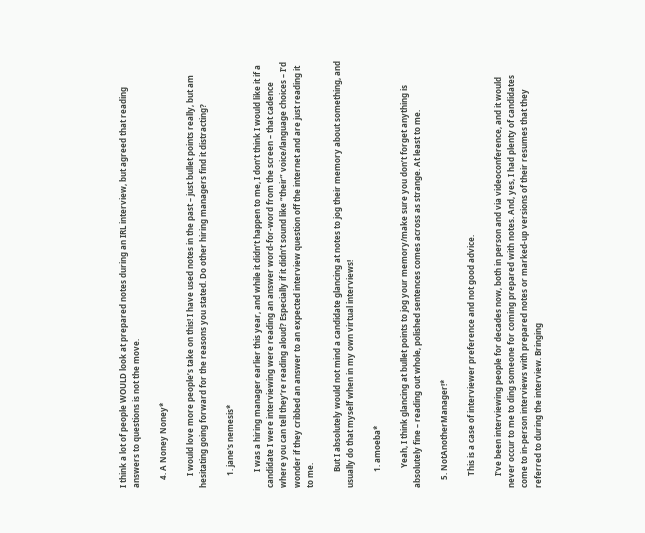I think a lot of people WOULD look at prepared notes during an IRL interview, but agreed that reading answers to questions is not the move.

    4. A Noney Noney*

      I would love more people’s take on this! I have used notes in the past – just bullet points really, but am hesitating going forward for the reasons you stated. Do other hiring managers find it distracting?

      1. jane's nemesis*

        I was a hiring manager earlier this year, and while it didn’t happen to me, I don’t think I would like it if a candidate I were interviewing were reading an answer word-for-word from the screen – that cadence where you can tell they’re reading aloud? Especially if it didn’t sound like “their” voice/language choices – I’d wonder if they cribbed an answer to an expected interview question off the internet and are just reading it to me.

        But I absolutely would not mind a candidate glancing at notes to jog their memory about something, and usually do that myself when in my own virtual interviews!

        1. amoeba*

          Yeah, I think glancing at bullet points to jog your memory/make sure you don’t forget anything is absolutely fine – reading out whole, polished sentences comes across as strange. At least to me.

    5. NotAnotherManager!*

      This is a case of interviewer preference and not good advice.

      I’ve been interviewing people for decades now, both in person and via videoconference, and it would never occur to me to ding someone for coming prepared with notes. And, yes, I had plenty of candidates come to in-person interviews with prepared notes or marked-up versions of their resumes that they referred to during the interview. Bringing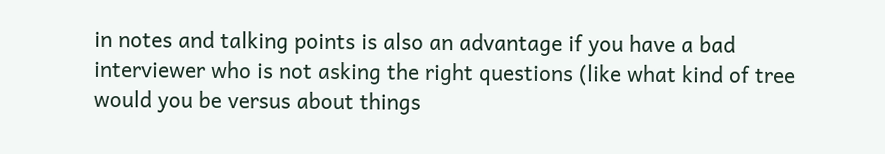in notes and talking points is also an advantage if you have a bad interviewer who is not asking the right questions (like what kind of tree would you be versus about things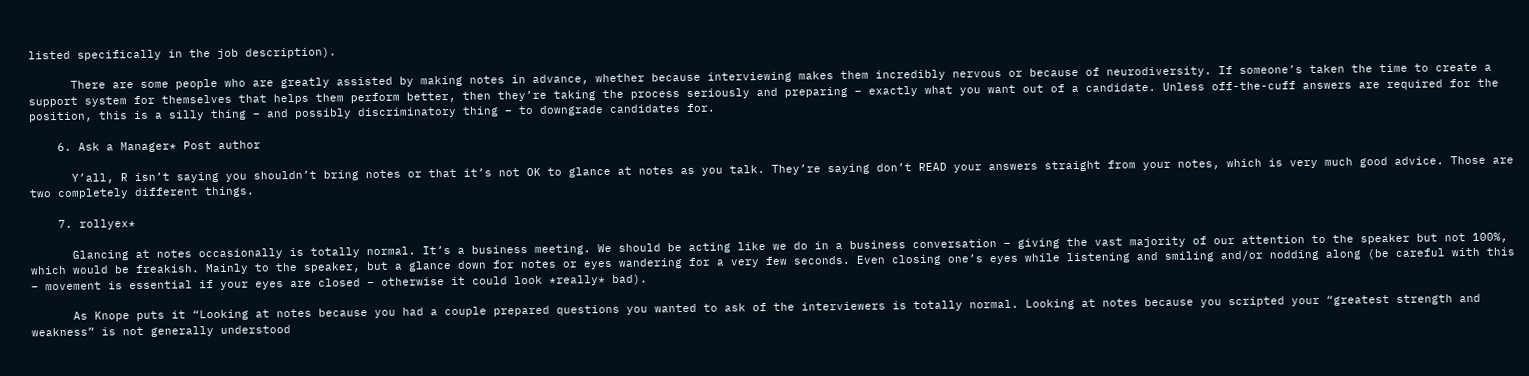listed specifically in the job description).

      There are some people who are greatly assisted by making notes in advance, whether because interviewing makes them incredibly nervous or because of neurodiversity. If someone’s taken the time to create a support system for themselves that helps them perform better, then they’re taking the process seriously and preparing – exactly what you want out of a candidate. Unless off-the-cuff answers are required for the position, this is a silly thing – and possibly discriminatory thing – to downgrade candidates for.

    6. Ask a Manager* Post author

      Y’all, R isn’t saying you shouldn’t bring notes or that it’s not OK to glance at notes as you talk. They’re saying don’t READ your answers straight from your notes, which is very much good advice. Those are two completely different things.

    7. rollyex*

      Glancing at notes occasionally is totally normal. It’s a business meeting. We should be acting like we do in a business conversation – giving the vast majority of our attention to the speaker but not 100%, which would be freakish. Mainly to the speaker, but a glance down for notes or eyes wandering for a very few seconds. Even closing one’s eyes while listening and smiling and/or nodding along (be careful with this – movement is essential if your eyes are closed – otherwise it could look *really* bad).

      As Knope puts it “Looking at notes because you had a couple prepared questions you wanted to ask of the interviewers is totally normal. Looking at notes because you scripted your “greatest strength and weakness” is not generally understood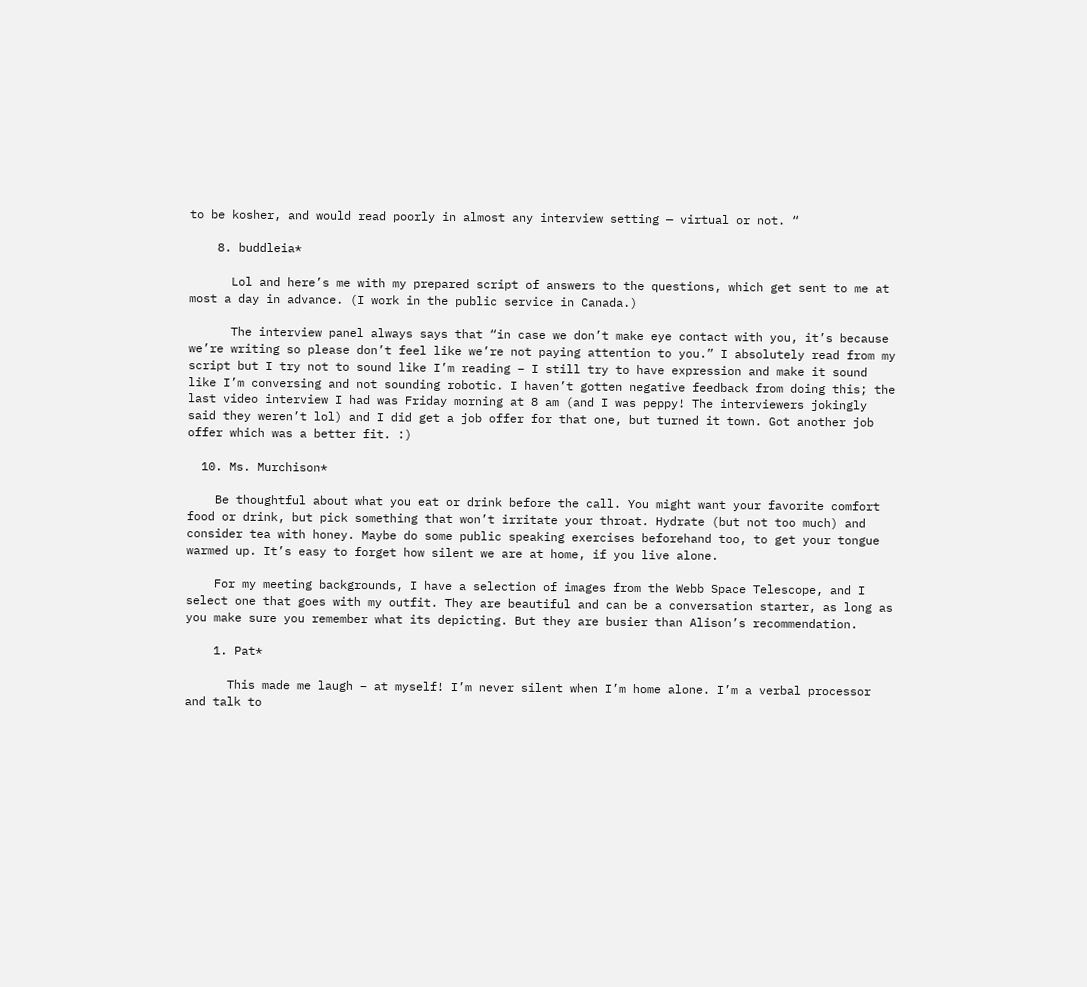to be kosher, and would read poorly in almost any interview setting — virtual or not. “

    8. buddleia*

      Lol and here’s me with my prepared script of answers to the questions, which get sent to me at most a day in advance. (I work in the public service in Canada.)

      The interview panel always says that “in case we don’t make eye contact with you, it’s because we’re writing so please don’t feel like we’re not paying attention to you.” I absolutely read from my script but I try not to sound like I’m reading – I still try to have expression and make it sound like I’m conversing and not sounding robotic. I haven’t gotten negative feedback from doing this; the last video interview I had was Friday morning at 8 am (and I was peppy! The interviewers jokingly said they weren’t lol) and I did get a job offer for that one, but turned it town. Got another job offer which was a better fit. :)

  10. Ms. Murchison*

    Be thoughtful about what you eat or drink before the call. You might want your favorite comfort food or drink, but pick something that won’t irritate your throat. Hydrate (but not too much) and consider tea with honey. Maybe do some public speaking exercises beforehand too, to get your tongue warmed up. It’s easy to forget how silent we are at home, if you live alone.

    For my meeting backgrounds, I have a selection of images from the Webb Space Telescope, and I select one that goes with my outfit. They are beautiful and can be a conversation starter, as long as you make sure you remember what its depicting. But they are busier than Alison’s recommendation.

    1. Pat*

      This made me laugh – at myself! I’m never silent when I’m home alone. I’m a verbal processor and talk to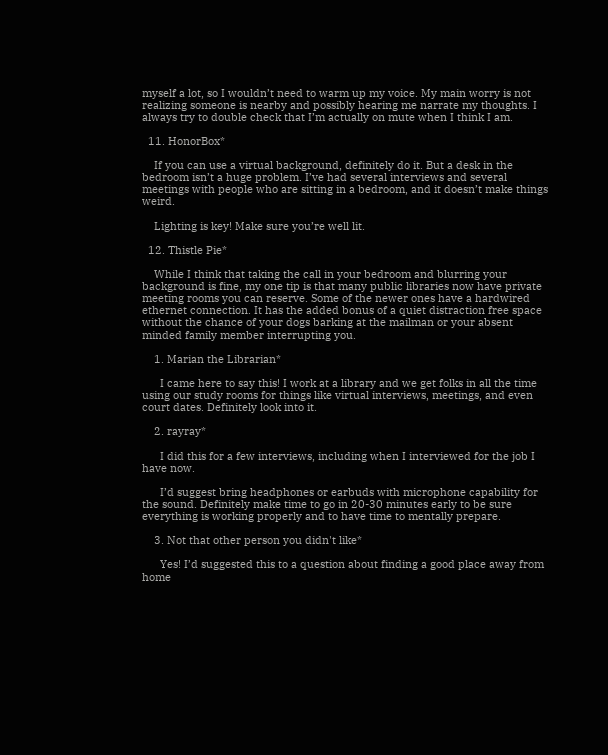myself a lot, so I wouldn’t need to warm up my voice. My main worry is not realizing someone is nearby and possibly hearing me narrate my thoughts. I always try to double check that I’m actually on mute when I think I am.

  11. HonorBox*

    If you can use a virtual background, definitely do it. But a desk in the bedroom isn’t a huge problem. I’ve had several interviews and several meetings with people who are sitting in a bedroom, and it doesn’t make things weird.

    Lighting is key! Make sure you’re well lit.

  12. Thistle Pie*

    While I think that taking the call in your bedroom and blurring your background is fine, my one tip is that many public libraries now have private meeting rooms you can reserve. Some of the newer ones have a hardwired ethernet connection. It has the added bonus of a quiet distraction free space without the chance of your dogs barking at the mailman or your absent minded family member interrupting you.

    1. Marian the Librarian*

      I came here to say this! I work at a library and we get folks in all the time using our study rooms for things like virtual interviews, meetings, and even court dates. Definitely look into it.

    2. rayray*

      I did this for a few interviews, including when I interviewed for the job I have now.

      I’d suggest bring headphones or earbuds with microphone capability for the sound. Definitely make time to go in 20-30 minutes early to be sure everything is working properly and to have time to mentally prepare.

    3. Not that other person you didn't like*

      Yes! I’d suggested this to a question about finding a good place away from home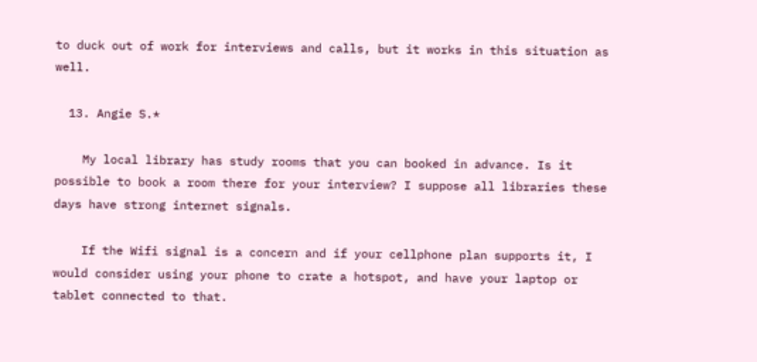to duck out of work for interviews and calls, but it works in this situation as well.

  13. Angie S.*

    My local library has study rooms that you can booked in advance. Is it possible to book a room there for your interview? I suppose all libraries these days have strong internet signals.

    If the Wifi signal is a concern and if your cellphone plan supports it, I would consider using your phone to crate a hotspot, and have your laptop or tablet connected to that.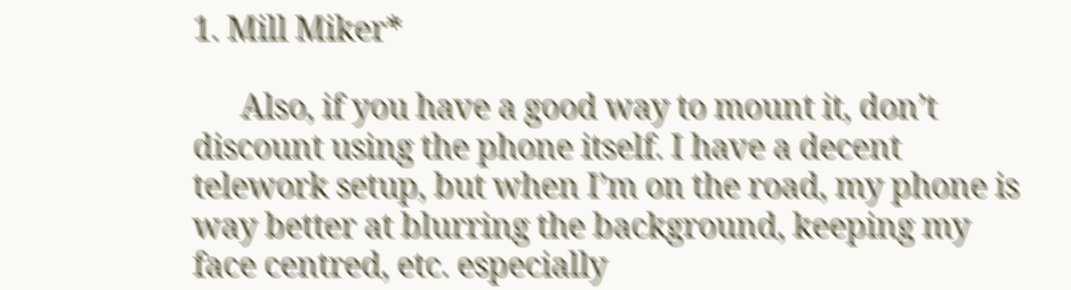1. Mill Miker*

      Also, if you have a good way to mount it, don’t discount using the phone itself. I have a decent telework setup, but when I’m on the road, my phone is way better at blurring the background, keeping my face centred, etc. especially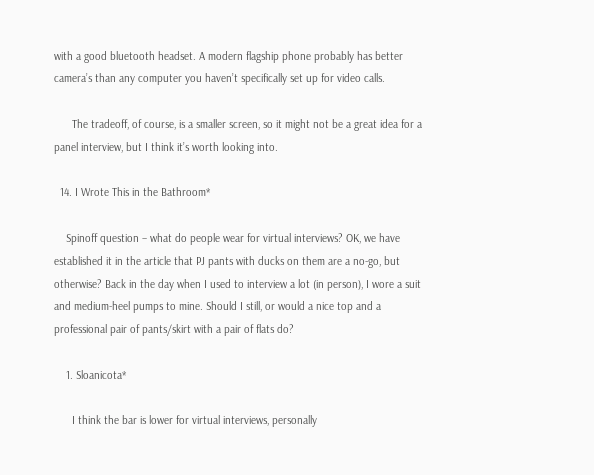with a good bluetooth headset. A modern flagship phone probably has better camera’s than any computer you haven’t specifically set up for video calls.

      The tradeoff, of course, is a smaller screen, so it might not be a great idea for a panel interview, but I think it’s worth looking into.

  14. I Wrote This in the Bathroom*

    Spinoff question – what do people wear for virtual interviews? OK, we have established it in the article that PJ pants with ducks on them are a no-go, but otherwise? Back in the day when I used to interview a lot (in person), I wore a suit and medium-heel pumps to mine. Should I still, or would a nice top and a professional pair of pants/skirt with a pair of flats do?

    1. Sloanicota*

      I think the bar is lower for virtual interviews, personally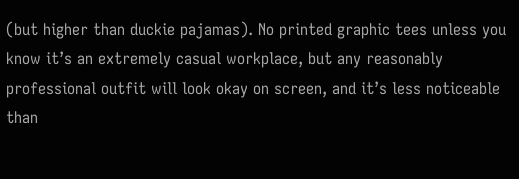(but higher than duckie pajamas). No printed graphic tees unless you know it’s an extremely casual workplace, but any reasonably professional outfit will look okay on screen, and it’s less noticeable than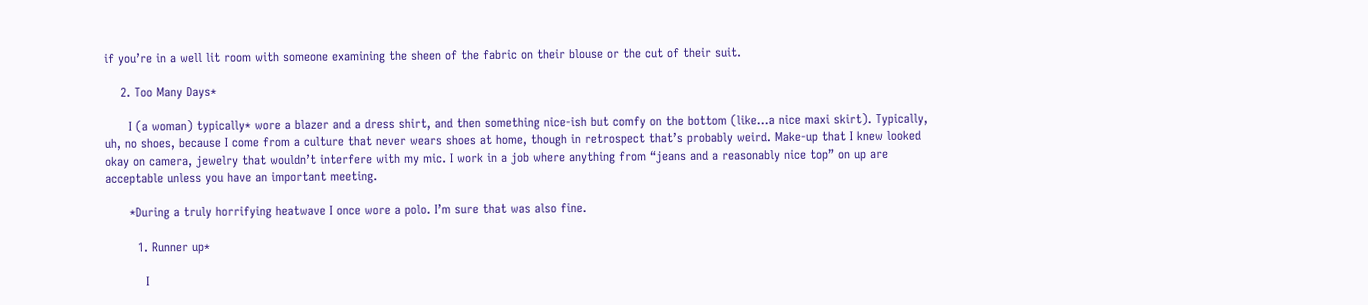if you’re in a well lit room with someone examining the sheen of the fabric on their blouse or the cut of their suit.

    2. Too Many Days*

      I (a woman) typically* wore a blazer and a dress shirt, and then something nice-ish but comfy on the bottom (like…a nice maxi skirt). Typically, uh, no shoes, because I come from a culture that never wears shoes at home, though in retrospect that’s probably weird. Make-up that I knew looked okay on camera, jewelry that wouldn’t interfere with my mic. I work in a job where anything from “jeans and a reasonably nice top” on up are acceptable unless you have an important meeting.

      *During a truly horrifying heatwave I once wore a polo. I’m sure that was also fine.

        1. Runner up*

          I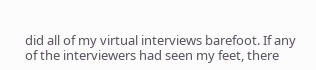did all of my virtual interviews barefoot. If any of the interviewers had seen my feet, there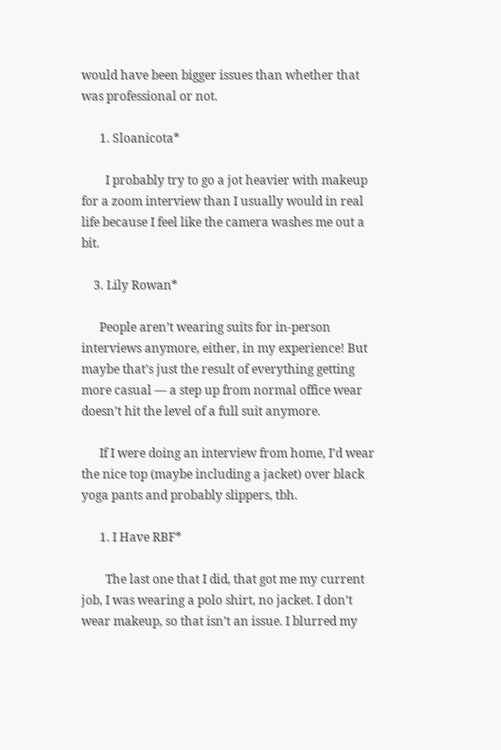would have been bigger issues than whether that was professional or not.

      1. Sloanicota*

        I probably try to go a jot heavier with makeup for a zoom interview than I usually would in real life because I feel like the camera washes me out a bit.

    3. Lily Rowan*

      People aren’t wearing suits for in-person interviews anymore, either, in my experience! But maybe that’s just the result of everything getting more casual — a step up from normal office wear doesn’t hit the level of a full suit anymore.

      If I were doing an interview from home, I’d wear the nice top (maybe including a jacket) over black yoga pants and probably slippers, tbh.

      1. I Have RBF*

        The last one that I did, that got me my current job, I was wearing a polo shirt, no jacket. I don’t wear makeup, so that isn’t an issue. I blurred my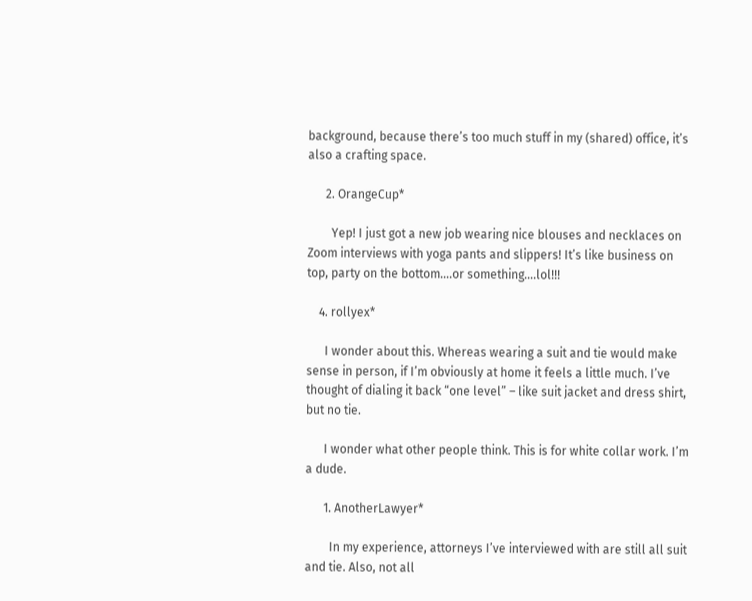background, because there’s too much stuff in my (shared) office, it’s also a crafting space.

      2. OrangeCup*

        Yep! I just got a new job wearing nice blouses and necklaces on Zoom interviews with yoga pants and slippers! It’s like business on top, party on the bottom….or something….lol!!!

    4. rollyex*

      I wonder about this. Whereas wearing a suit and tie would make sense in person, if I’m obviously at home it feels a little much. I’ve thought of dialing it back “one level” – like suit jacket and dress shirt, but no tie.

      I wonder what other people think. This is for white collar work. I’m a dude.

      1. AnotherLawyer*

        In my experience, attorneys I’ve interviewed with are still all suit and tie. Also, not all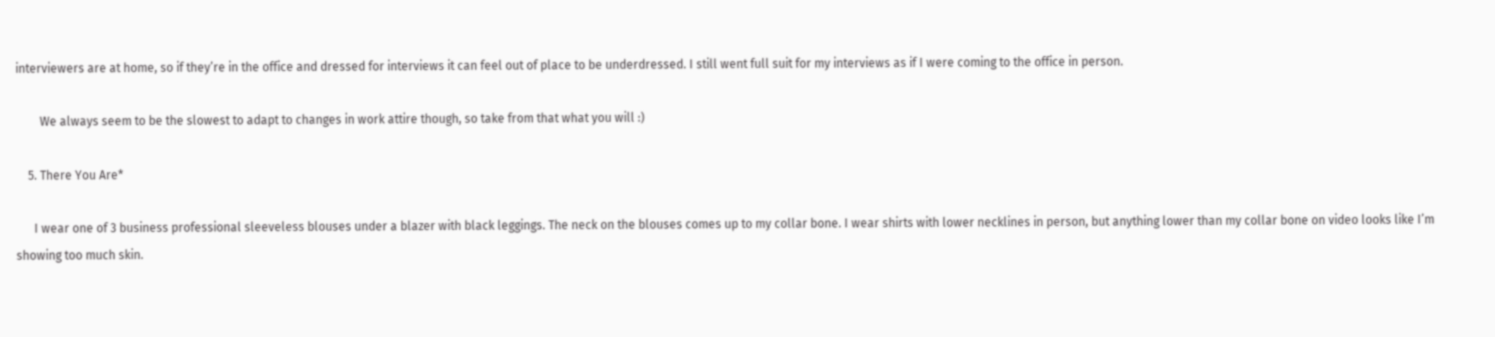interviewers are at home, so if they’re in the office and dressed for interviews it can feel out of place to be underdressed. I still went full suit for my interviews as if I were coming to the office in person.

        We always seem to be the slowest to adapt to changes in work attire though, so take from that what you will :)

    5. There You Are*

      I wear one of 3 business professional sleeveless blouses under a blazer with black leggings. The neck on the blouses comes up to my collar bone. I wear shirts with lower necklines in person, but anything lower than my collar bone on video looks like I’m showing too much skin.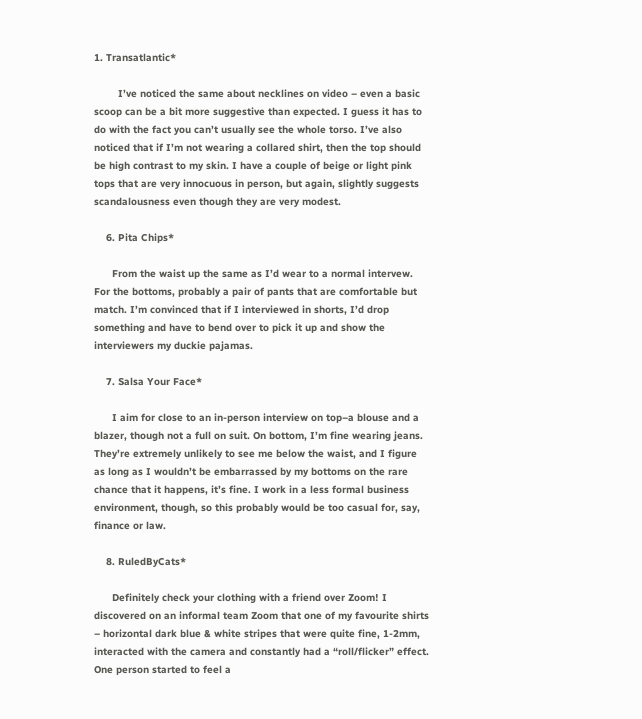1. Transatlantic*

        I’ve noticed the same about necklines on video – even a basic scoop can be a bit more suggestive than expected. I guess it has to do with the fact you can’t usually see the whole torso. I’ve also noticed that if I’m not wearing a collared shirt, then the top should be high contrast to my skin. I have a couple of beige or light pink tops that are very innocuous in person, but again, slightly suggests scandalousness even though they are very modest.

    6. Pita Chips*

      From the waist up the same as I’d wear to a normal intervew. For the bottoms, probably a pair of pants that are comfortable but match. I’m convinced that if I interviewed in shorts, I’d drop something and have to bend over to pick it up and show the interviewers my duckie pajamas.

    7. Salsa Your Face*

      I aim for close to an in-person interview on top–a blouse and a blazer, though not a full on suit. On bottom, I’m fine wearing jeans. They’re extremely unlikely to see me below the waist, and I figure as long as I wouldn’t be embarrassed by my bottoms on the rare chance that it happens, it’s fine. I work in a less formal business environment, though, so this probably would be too casual for, say, finance or law.

    8. RuledByCats*

      Definitely check your clothing with a friend over Zoom! I discovered on an informal team Zoom that one of my favourite shirts – horizontal dark blue & white stripes that were quite fine, 1-2mm, interacted with the camera and constantly had a “roll/flicker” effect. One person started to feel a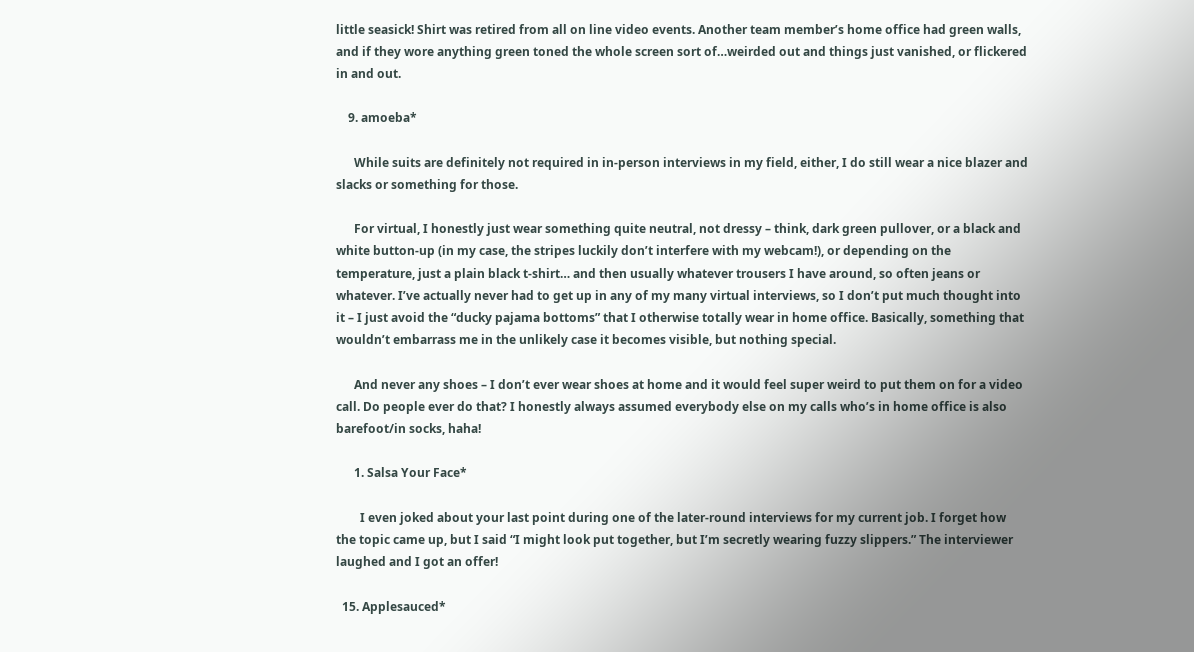little seasick! Shirt was retired from all on line video events. Another team member’s home office had green walls, and if they wore anything green toned the whole screen sort of…weirded out and things just vanished, or flickered in and out.

    9. amoeba*

      While suits are definitely not required in in-person interviews in my field, either, I do still wear a nice blazer and slacks or something for those.

      For virtual, I honestly just wear something quite neutral, not dressy – think, dark green pullover, or a black and white button-up (in my case, the stripes luckily don’t interfere with my webcam!), or depending on the temperature, just a plain black t-shirt… and then usually whatever trousers I have around, so often jeans or whatever. I’ve actually never had to get up in any of my many virtual interviews, so I don’t put much thought into it – I just avoid the “ducky pajama bottoms” that I otherwise totally wear in home office. Basically, something that wouldn’t embarrass me in the unlikely case it becomes visible, but nothing special.

      And never any shoes – I don’t ever wear shoes at home and it would feel super weird to put them on for a video call. Do people ever do that? I honestly always assumed everybody else on my calls who’s in home office is also barefoot/in socks, haha!

      1. Salsa Your Face*

        I even joked about your last point during one of the later-round interviews for my current job. I forget how the topic came up, but I said “I might look put together, but I’m secretly wearing fuzzy slippers.” The interviewer laughed and I got an offer!

  15. Applesauced*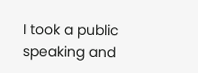I took a public speaking and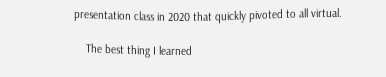presentation class in 2020 that quickly pivoted to all virtual.

    The best thing I learned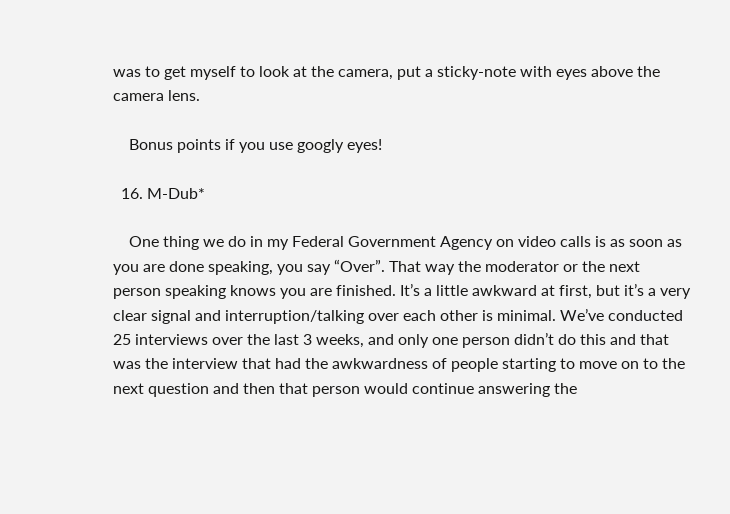was to get myself to look at the camera, put a sticky-note with eyes above the camera lens.

    Bonus points if you use googly eyes!

  16. M-Dub*

    One thing we do in my Federal Government Agency on video calls is as soon as you are done speaking, you say “Over”. That way the moderator or the next person speaking knows you are finished. It’s a little awkward at first, but it’s a very clear signal and interruption/talking over each other is minimal. We’ve conducted 25 interviews over the last 3 weeks, and only one person didn’t do this and that was the interview that had the awkwardness of people starting to move on to the next question and then that person would continue answering the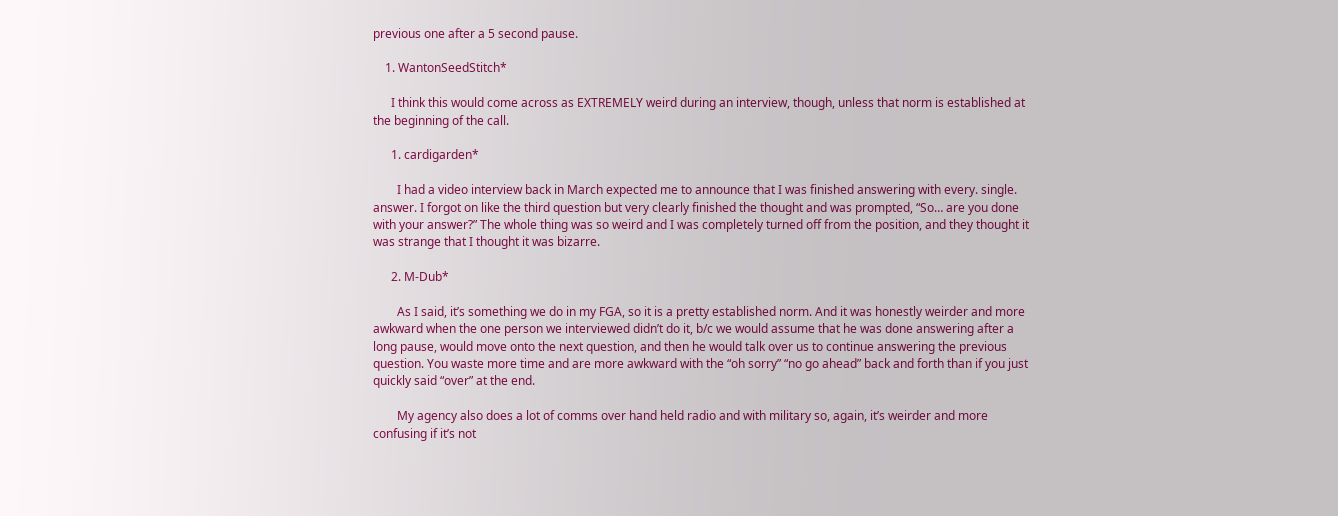previous one after a 5 second pause.

    1. WantonSeedStitch*

      I think this would come across as EXTREMELY weird during an interview, though, unless that norm is established at the beginning of the call.

      1. cardigarden*

        I had a video interview back in March expected me to announce that I was finished answering with every. single. answer. I forgot on like the third question but very clearly finished the thought and was prompted, “So… are you done with your answer?” The whole thing was so weird and I was completely turned off from the position, and they thought it was strange that I thought it was bizarre.

      2. M-Dub*

        As I said, it’s something we do in my FGA, so it is a pretty established norm. And it was honestly weirder and more awkward when the one person we interviewed didn’t do it, b/c we would assume that he was done answering after a long pause, would move onto the next question, and then he would talk over us to continue answering the previous question. You waste more time and are more awkward with the “oh sorry” “no go ahead” back and forth than if you just quickly said “over” at the end.

        My agency also does a lot of comms over hand held radio and with military so, again, it’s weirder and more confusing if it’s not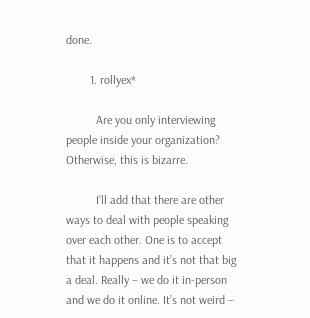done.

        1. rollyex*

          Are you only interviewing people inside your organization? Otherwise, this is bizarre.

          I’ll add that there are other ways to deal with people speaking over each other. One is to accept that it happens and it’s not that big a deal. Really – we do it in-person and we do it online. It’s not weird –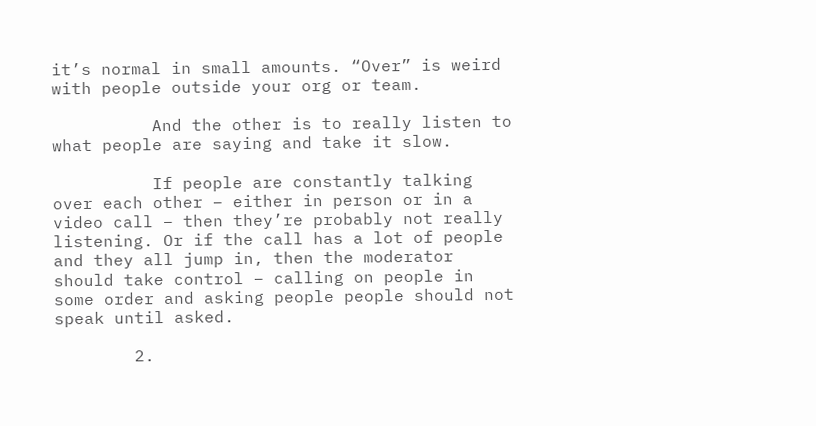it’s normal in small amounts. “Over” is weird with people outside your org or team.

          And the other is to really listen to what people are saying and take it slow.

          If people are constantly talking over each other – either in person or in a video call – then they’re probably not really listening. Or if the call has a lot of people and they all jump in, then the moderator should take control – calling on people in some order and asking people people should not speak until asked.

        2.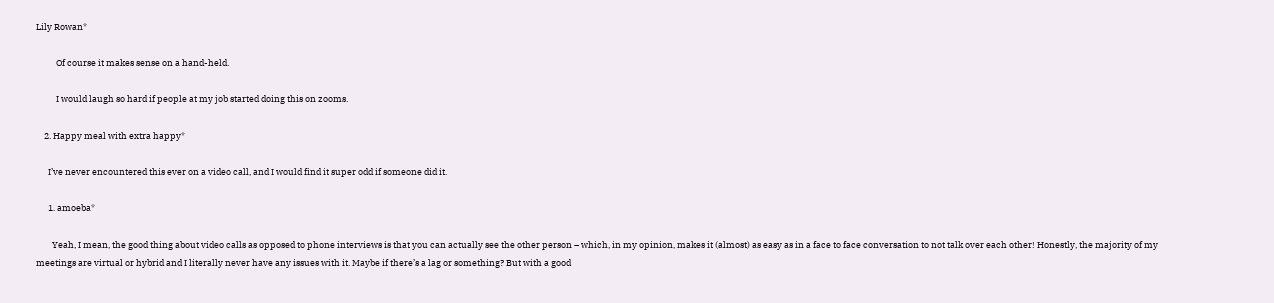Lily Rowan*

          Of course it makes sense on a hand-held.

          I would laugh so hard if people at my job started doing this on zooms.

    2. Happy meal with extra happy*

      I’ve never encountered this ever on a video call, and I would find it super odd if someone did it.

      1. amoeba*

        Yeah, I mean, the good thing about video calls as opposed to phone interviews is that you can actually see the other person – which, in my opinion, makes it (almost) as easy as in a face to face conversation to not talk over each other! Honestly, the majority of my meetings are virtual or hybrid and I literally never have any issues with it. Maybe if there’s a lag or something? But with a good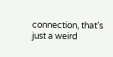connection, that’s just a weird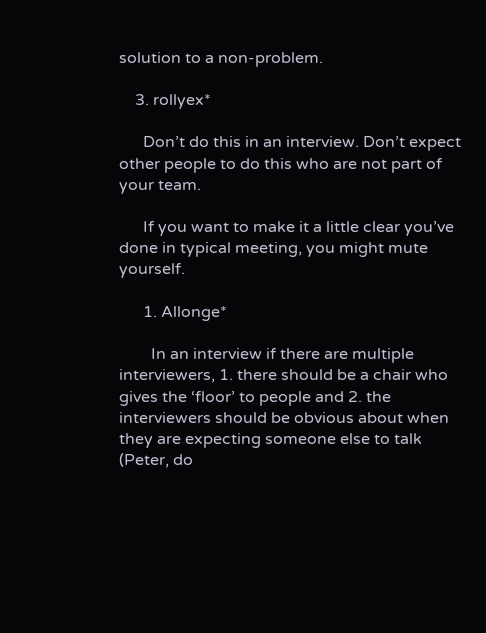solution to a non-problem.

    3. rollyex*

      Don’t do this in an interview. Don’t expect other people to do this who are not part of your team.

      If you want to make it a little clear you’ve done in typical meeting, you might mute yourself.

      1. Allonge*

        In an interview if there are multiple interviewers, 1. there should be a chair who gives the ‘floor’ to people and 2. the interviewers should be obvious about when they are expecting someone else to talk (Peter, do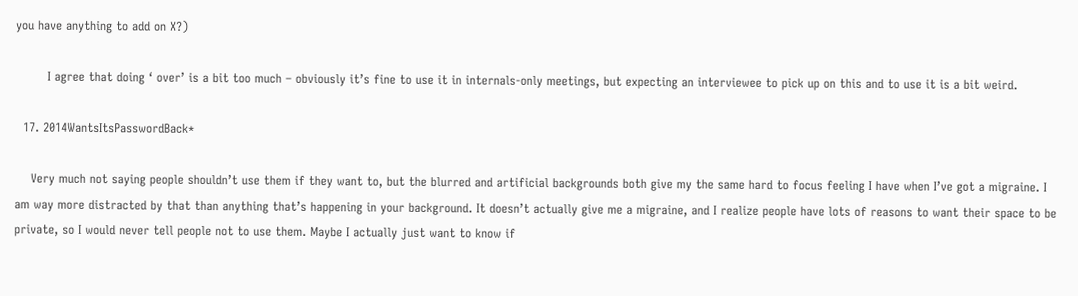you have anything to add on X?)

        I agree that doing ‘ over’ is a bit too much – obviously it’s fine to use it in internals-only meetings, but expecting an interviewee to pick up on this and to use it is a bit weird.

  17. 2014WantsItsPasswordBack*

    Very much not saying people shouldn’t use them if they want to, but the blurred and artificial backgrounds both give my the same hard to focus feeling I have when I’ve got a migraine. I am way more distracted by that than anything that’s happening in your background. It doesn’t actually give me a migraine, and I realize people have lots of reasons to want their space to be private, so I would never tell people not to use them. Maybe I actually just want to know if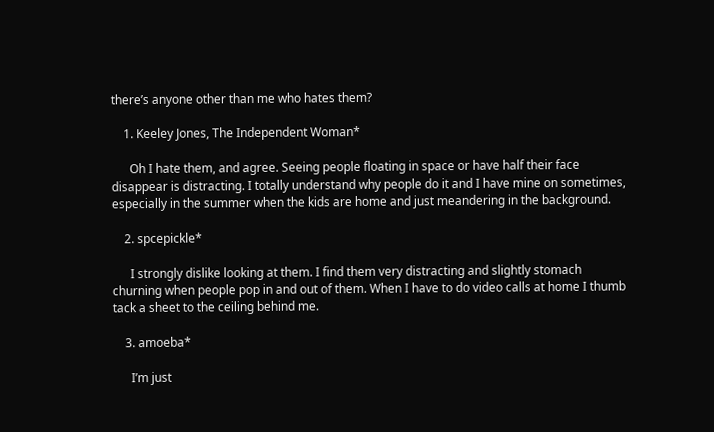there’s anyone other than me who hates them?

    1. Keeley Jones, The Independent Woman*

      Oh I hate them, and agree. Seeing people floating in space or have half their face disappear is distracting. I totally understand why people do it and I have mine on sometimes, especially in the summer when the kids are home and just meandering in the background.

    2. spcepickle*

      I strongly dislike looking at them. I find them very distracting and slightly stomach churning when people pop in and out of them. When I have to do video calls at home I thumb tack a sheet to the ceiling behind me.

    3. amoeba*

      I’m just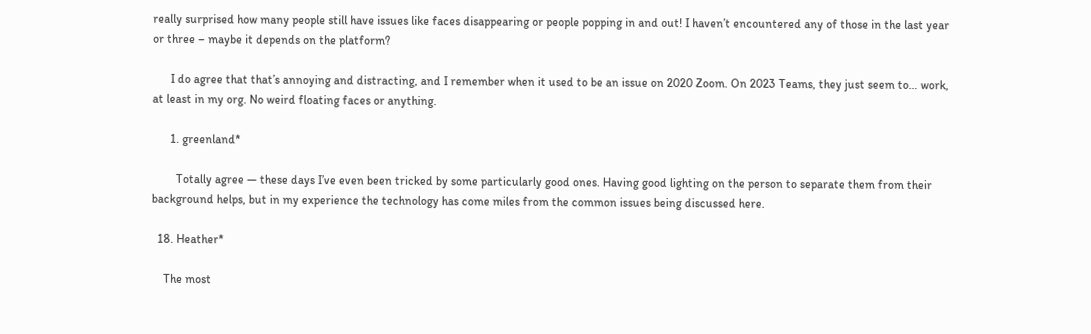really surprised how many people still have issues like faces disappearing or people popping in and out! I haven’t encountered any of those in the last year or three – maybe it depends on the platform?

      I do agree that that’s annoying and distracting, and I remember when it used to be an issue on 2020 Zoom. On 2023 Teams, they just seem to… work, at least in my org. No weird floating faces or anything.

      1. greenland*

        Totally agree — these days I’ve even been tricked by some particularly good ones. Having good lighting on the person to separate them from their background helps, but in my experience the technology has come miles from the common issues being discussed here.

  18. Heather*

    The most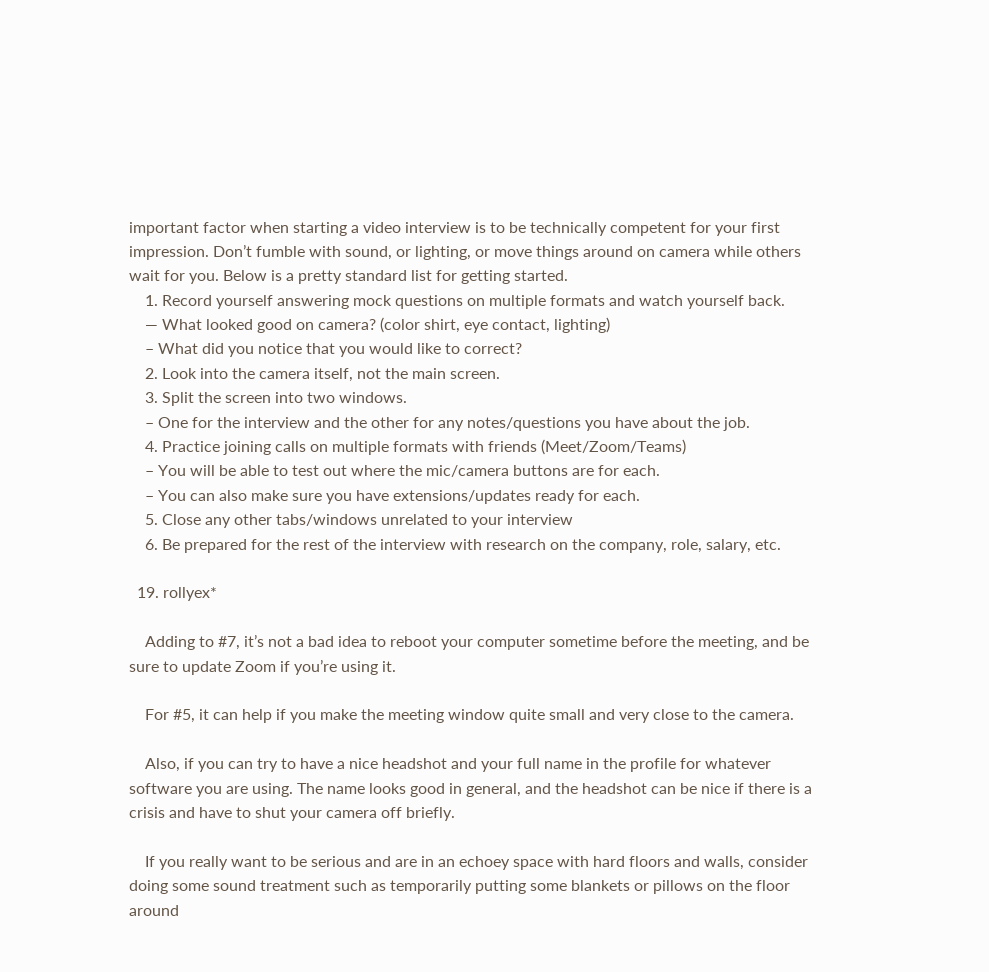important factor when starting a video interview is to be technically competent for your first impression. Don’t fumble with sound, or lighting, or move things around on camera while others wait for you. Below is a pretty standard list for getting started.
    1. Record yourself answering mock questions on multiple formats and watch yourself back.
    — What looked good on camera? (color shirt, eye contact, lighting)
    – What did you notice that you would like to correct?
    2. Look into the camera itself, not the main screen.
    3. Split the screen into two windows.
    – One for the interview and the other for any notes/questions you have about the job.
    4. Practice joining calls on multiple formats with friends (Meet/Zoom/Teams)
    – You will be able to test out where the mic/camera buttons are for each.
    – You can also make sure you have extensions/updates ready for each.
    5. Close any other tabs/windows unrelated to your interview
    6. Be prepared for the rest of the interview with research on the company, role, salary, etc.

  19. rollyex*

    Adding to #7, it’s not a bad idea to reboot your computer sometime before the meeting, and be sure to update Zoom if you’re using it.

    For #5, it can help if you make the meeting window quite small and very close to the camera.

    Also, if you can try to have a nice headshot and your full name in the profile for whatever software you are using. The name looks good in general, and the headshot can be nice if there is a crisis and have to shut your camera off briefly.

    If you really want to be serious and are in an echoey space with hard floors and walls, consider doing some sound treatment such as temporarily putting some blankets or pillows on the floor around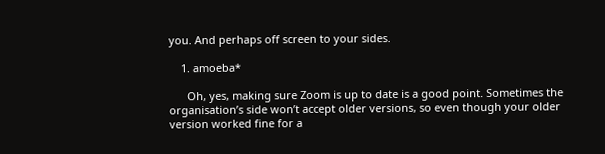you. And perhaps off screen to your sides.

    1. amoeba*

      Oh, yes, making sure Zoom is up to date is a good point. Sometimes the organisation’s side won’t accept older versions, so even though your older version worked fine for a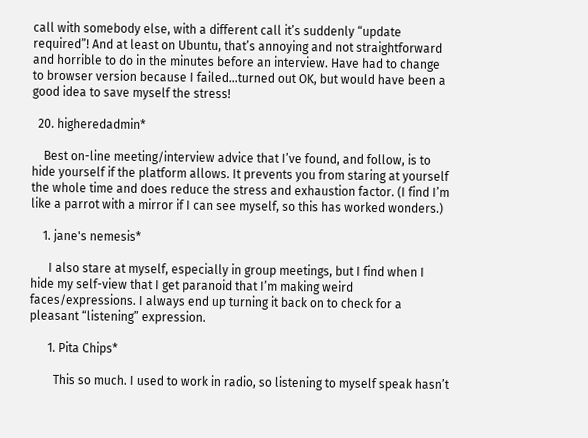call with somebody else, with a different call it’s suddenly “update required”! And at least on Ubuntu, that’s annoying and not straightforward and horrible to do in the minutes before an interview. Have had to change to browser version because I failed…turned out OK, but would have been a good idea to save myself the stress!

  20. higheredadmin*

    Best on-line meeting/interview advice that I’ve found, and follow, is to hide yourself if the platform allows. It prevents you from staring at yourself the whole time and does reduce the stress and exhaustion factor. (I find I’m like a parrot with a mirror if I can see myself, so this has worked wonders.)

    1. jane's nemesis*

      I also stare at myself, especially in group meetings, but I find when I hide my self-view that I get paranoid that I’m making weird faces/expressions. I always end up turning it back on to check for a pleasant “listening” expression.

      1. Pita Chips*

        This so much. I used to work in radio, so listening to myself speak hasn’t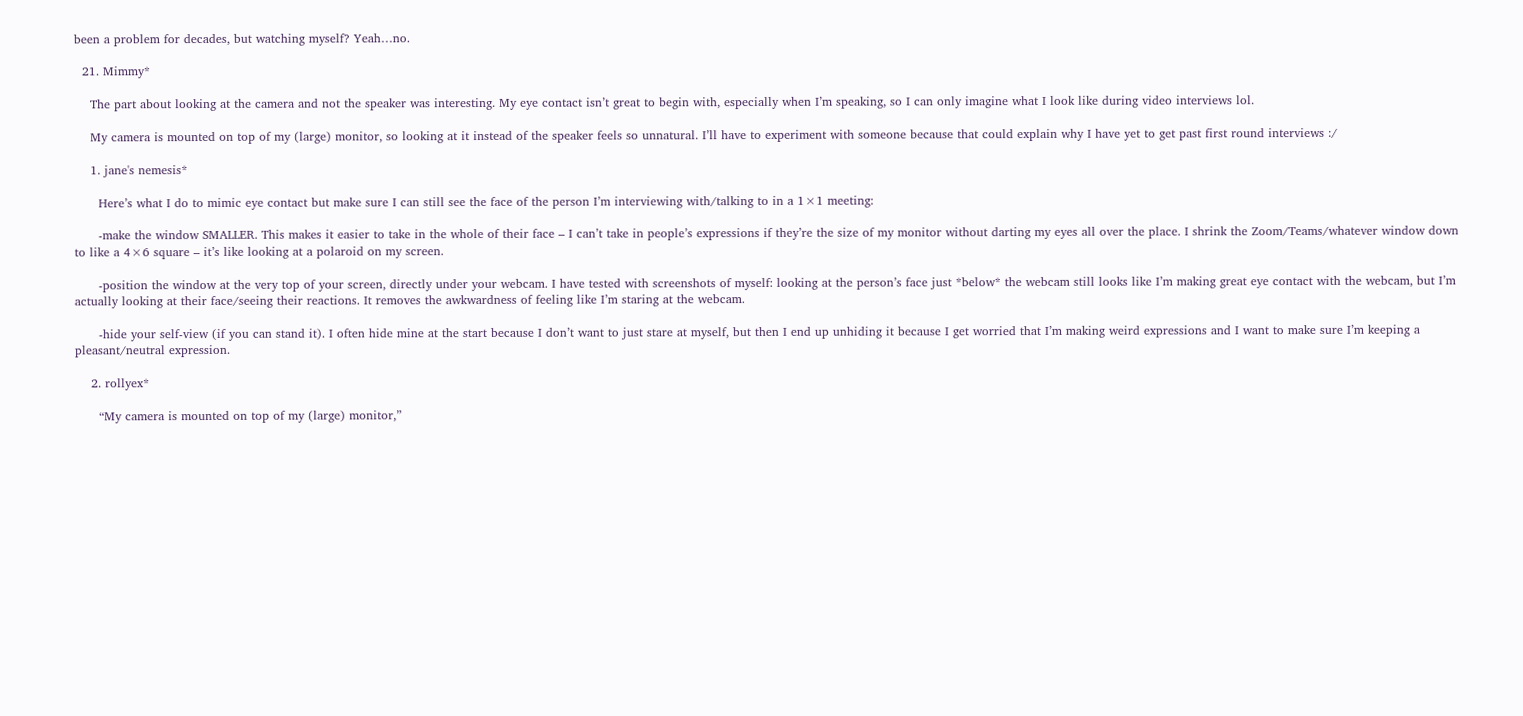been a problem for decades, but watching myself? Yeah…no.

  21. Mimmy*

    The part about looking at the camera and not the speaker was interesting. My eye contact isn’t great to begin with, especially when I’m speaking, so I can only imagine what I look like during video interviews lol.

    My camera is mounted on top of my (large) monitor, so looking at it instead of the speaker feels so unnatural. I’ll have to experiment with someone because that could explain why I have yet to get past first round interviews :/

    1. jane's nemesis*

      Here’s what I do to mimic eye contact but make sure I can still see the face of the person I’m interviewing with/talking to in a 1×1 meeting:

      -make the window SMALLER. This makes it easier to take in the whole of their face – I can’t take in people’s expressions if they’re the size of my monitor without darting my eyes all over the place. I shrink the Zoom/Teams/whatever window down to like a 4×6 square – it’s like looking at a polaroid on my screen.

      -position the window at the very top of your screen, directly under your webcam. I have tested with screenshots of myself: looking at the person’s face just *below* the webcam still looks like I’m making great eye contact with the webcam, but I’m actually looking at their face/seeing their reactions. It removes the awkwardness of feeling like I’m staring at the webcam.

      -hide your self-view (if you can stand it). I often hide mine at the start because I don’t want to just stare at myself, but then I end up unhiding it because I get worried that I’m making weird expressions and I want to make sure I’m keeping a pleasant/neutral expression.

    2. rollyex*

      “My camera is mounted on top of my (large) monitor,”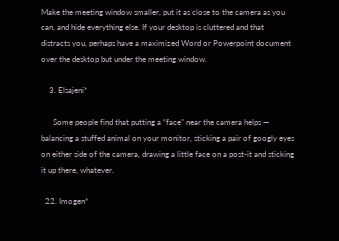Make the meeting window smaller, put it as close to the camera as you can, and hide everything else. If your desktop is cluttered and that distracts you, perhaps have a maximized Word or Powerpoint document over the desktop but under the meeting window.

    3. Elsajeni*

      Some people find that putting a “face” near the camera helps — balancing a stuffed animal on your monitor, sticking a pair of googly eyes on either side of the camera, drawing a little face on a post-it and sticking it up there, whatever.

  22. Imogen*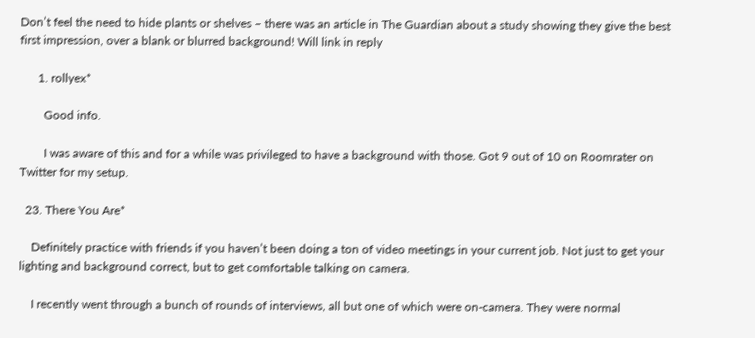Don’t feel the need to hide plants or shelves – there was an article in The Guardian about a study showing they give the best first impression, over a blank or blurred background! Will link in reply

      1. rollyex*

        Good info.

        I was aware of this and for a while was privileged to have a background with those. Got 9 out of 10 on Roomrater on Twitter for my setup.

  23. There You Are*

    Definitely practice with friends if you haven’t been doing a ton of video meetings in your current job. Not just to get your lighting and background correct, but to get comfortable talking on camera.

    I recently went through a bunch of rounds of interviews, all but one of which were on-camera. They were normal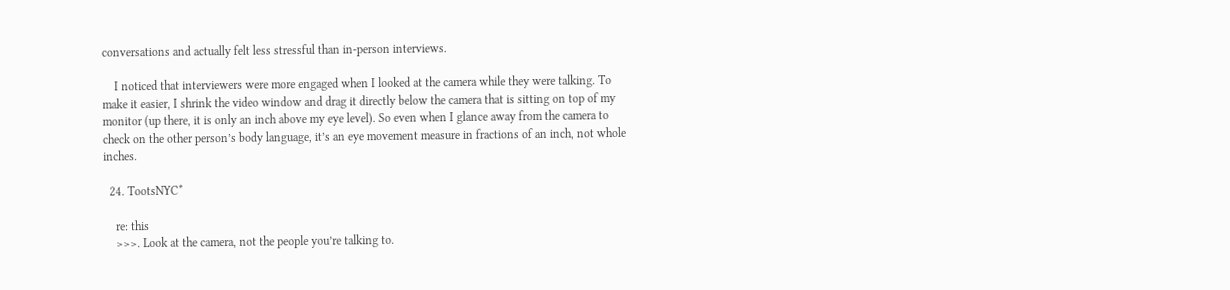conversations and actually felt less stressful than in-person interviews.

    I noticed that interviewers were more engaged when I looked at the camera while they were talking. To make it easier, I shrink the video window and drag it directly below the camera that is sitting on top of my monitor (up there, it is only an inch above my eye level). So even when I glance away from the camera to check on the other person’s body language, it’s an eye movement measure in fractions of an inch, not whole inches.

  24. TootsNYC*

    re: this
    >>>. Look at the camera, not the people you’re talking to.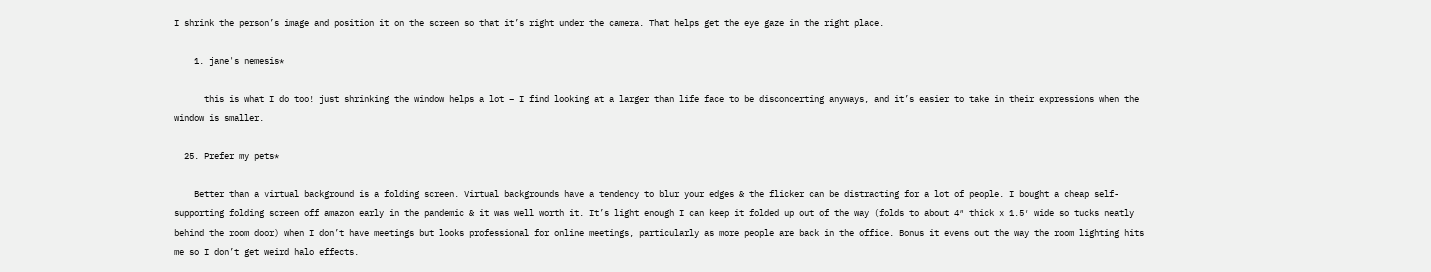I shrink the person’s image and position it on the screen so that it’s right under the camera. That helps get the eye gaze in the right place.

    1. jane's nemesis*

      this is what I do too! just shrinking the window helps a lot – I find looking at a larger than life face to be disconcerting anyways, and it’s easier to take in their expressions when the window is smaller.

  25. Prefer my pets*

    Better than a virtual background is a folding screen. Virtual backgrounds have a tendency to blur your edges & the flicker can be distracting for a lot of people. I bought a cheap self-supporting folding screen off amazon early in the pandemic & it was well worth it. It’s light enough I can keep it folded up out of the way (folds to about 4″ thick x 1.5′ wide so tucks neatly behind the room door) when I don’t have meetings but looks professional for online meetings, particularly as more people are back in the office. Bonus it evens out the way the room lighting hits me so I don’t get weird halo effects.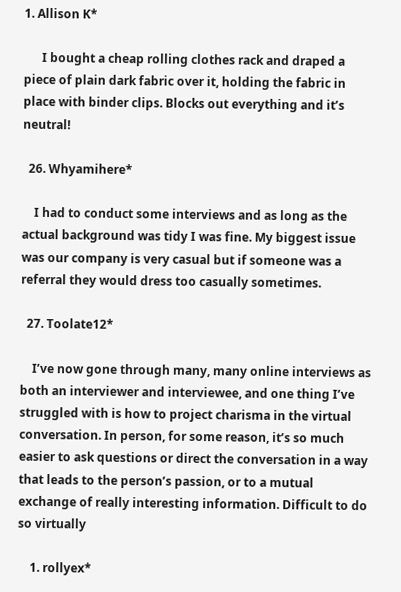1. Allison K*

      I bought a cheap rolling clothes rack and draped a piece of plain dark fabric over it, holding the fabric in place with binder clips. Blocks out everything and it’s neutral!

  26. Whyamihere*

    I had to conduct some interviews and as long as the actual background was tidy I was fine. My biggest issue was our company is very casual but if someone was a referral they would dress too casually sometimes.

  27. Toolate12*

    I’ve now gone through many, many online interviews as both an interviewer and interviewee, and one thing I’ve struggled with is how to project charisma in the virtual conversation. In person, for some reason, it’s so much easier to ask questions or direct the conversation in a way that leads to the person’s passion, or to a mutual exchange of really interesting information. Difficult to do so virtually

    1. rollyex*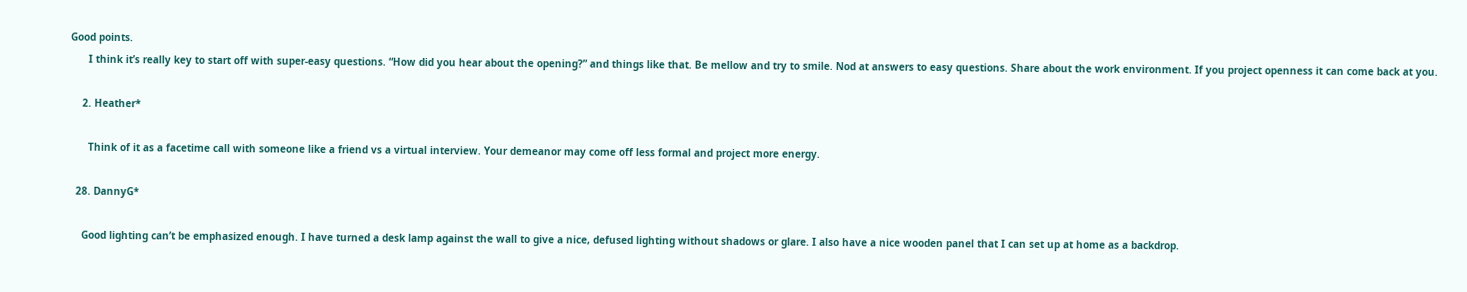Good points.
      I think it’s really key to start off with super-easy questions. “How did you hear about the opening?” and things like that. Be mellow and try to smile. Nod at answers to easy questions. Share about the work environment. If you project openness it can come back at you.

    2. Heather*

      Think of it as a facetime call with someone like a friend vs a virtual interview. Your demeanor may come off less formal and project more energy.

  28. DannyG*

    Good lighting can’t be emphasized enough. I have turned a desk lamp against the wall to give a nice, defused lighting without shadows or glare. I also have a nice wooden panel that I can set up at home as a backdrop.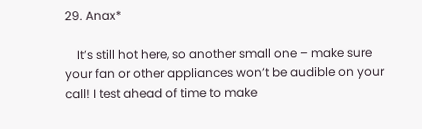29. Anax*

    It’s still hot here, so another small one – make sure your fan or other appliances won’t be audible on your call! I test ahead of time to make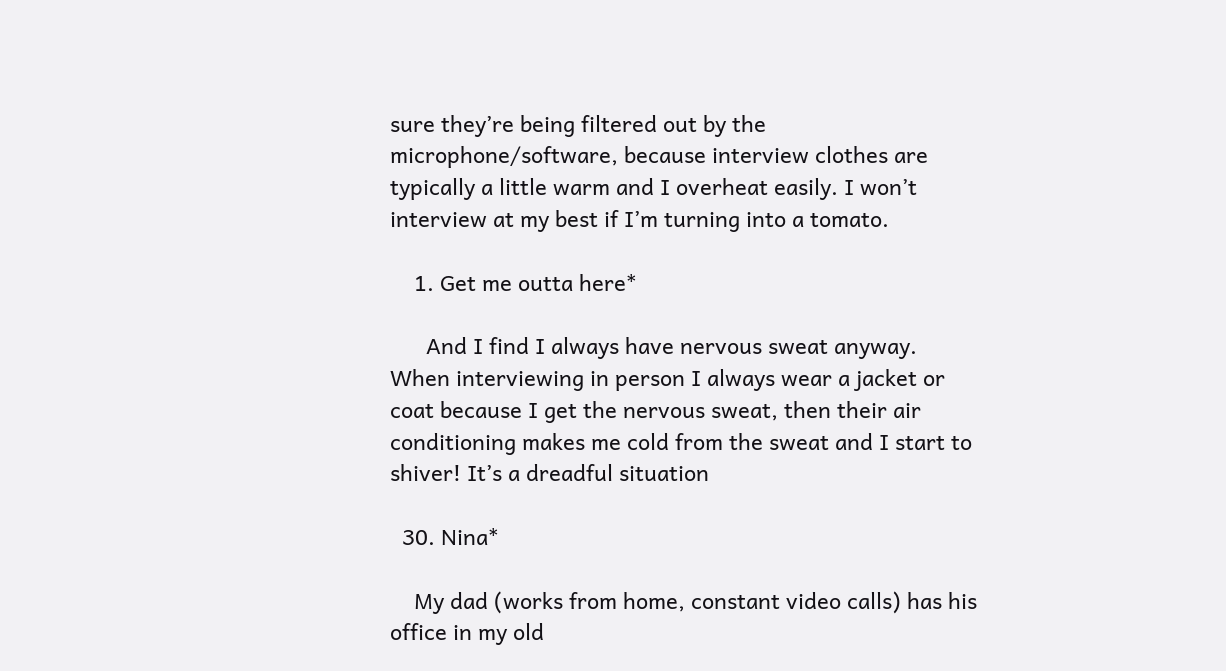sure they’re being filtered out by the microphone/software, because interview clothes are typically a little warm and I overheat easily. I won’t interview at my best if I’m turning into a tomato.

    1. Get me outta here*

      And I find I always have nervous sweat anyway. When interviewing in person I always wear a jacket or coat because I get the nervous sweat, then their air conditioning makes me cold from the sweat and I start to shiver! It’s a dreadful situation

  30. Nina*

    My dad (works from home, constant video calls) has his office in my old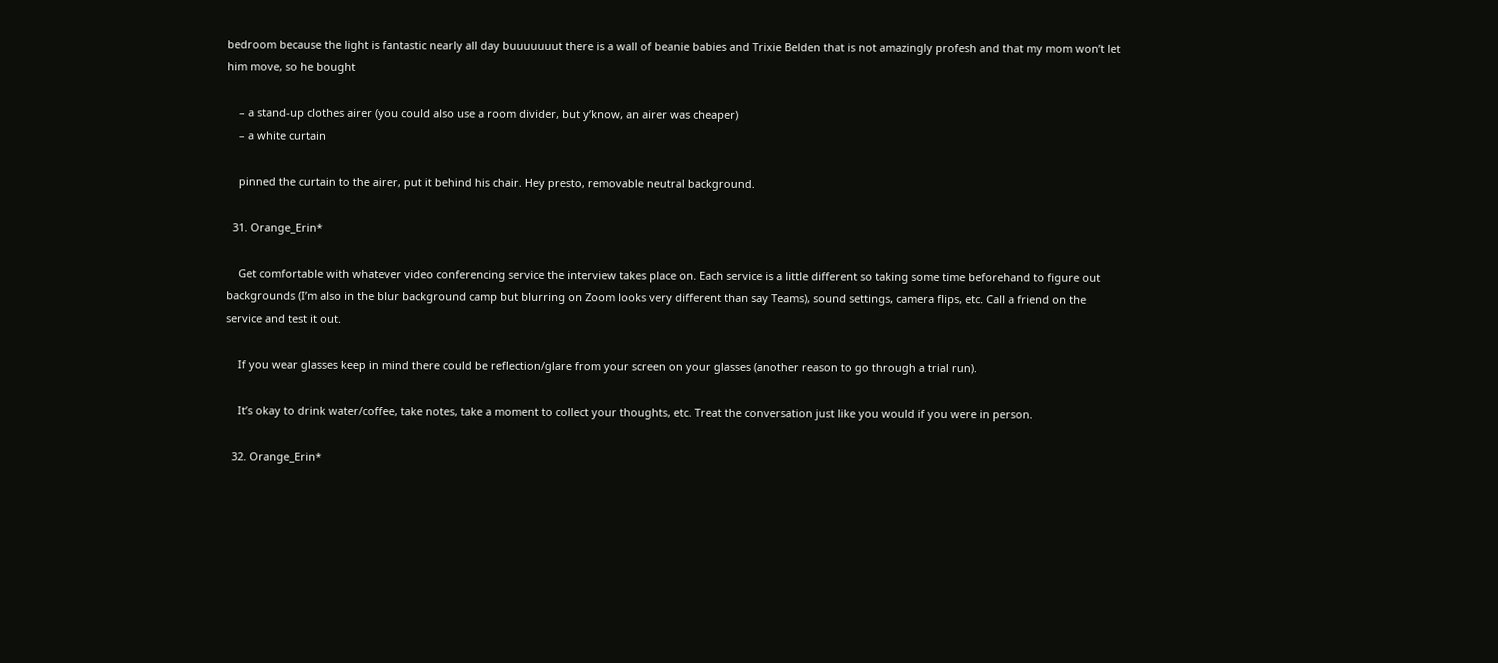bedroom because the light is fantastic nearly all day buuuuuuut there is a wall of beanie babies and Trixie Belden that is not amazingly profesh and that my mom won’t let him move, so he bought

    – a stand-up clothes airer (you could also use a room divider, but y’know, an airer was cheaper)
    – a white curtain

    pinned the curtain to the airer, put it behind his chair. Hey presto, removable neutral background.

  31. Orange_Erin*

    Get comfortable with whatever video conferencing service the interview takes place on. Each service is a little different so taking some time beforehand to figure out backgrounds (I’m also in the blur background camp but blurring on Zoom looks very different than say Teams), sound settings, camera flips, etc. Call a friend on the service and test it out.

    If you wear glasses keep in mind there could be reflection/glare from your screen on your glasses (another reason to go through a trial run).

    It’s okay to drink water/coffee, take notes, take a moment to collect your thoughts, etc. Treat the conversation just like you would if you were in person.

  32. Orange_Erin*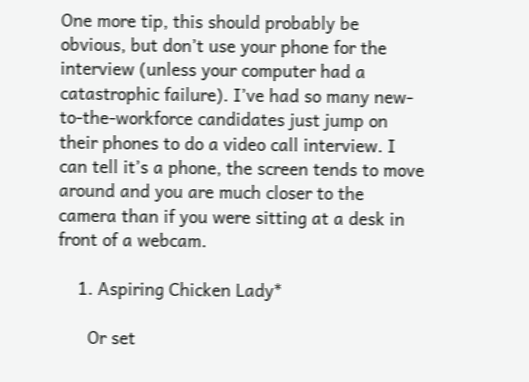One more tip, this should probably be obvious, but don’t use your phone for the interview (unless your computer had a catastrophic failure). I’ve had so many new-to-the-workforce candidates just jump on their phones to do a video call interview. I can tell it’s a phone, the screen tends to move around and you are much closer to the camera than if you were sitting at a desk in front of a webcam.

    1. Aspiring Chicken Lady*

      Or set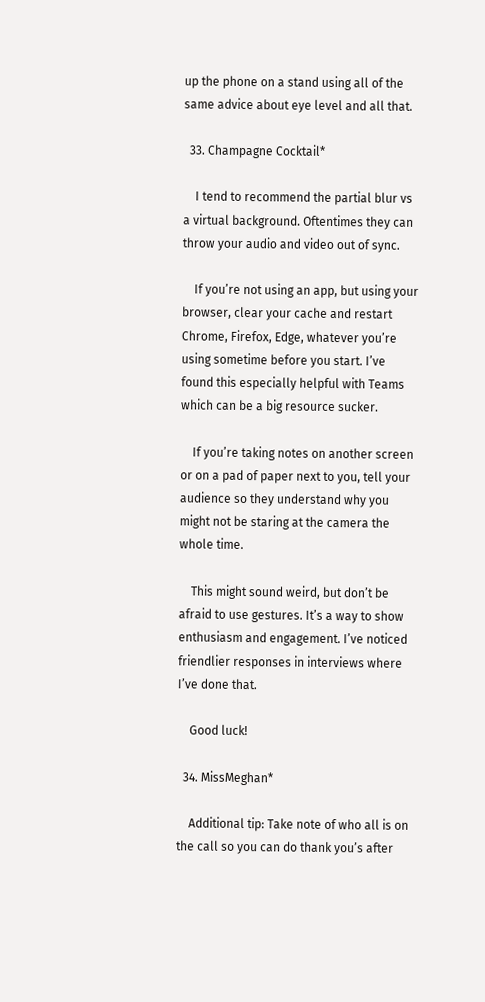up the phone on a stand using all of the same advice about eye level and all that.

  33. Champagne Cocktail*

    I tend to recommend the partial blur vs a virtual background. Oftentimes they can throw your audio and video out of sync.

    If you’re not using an app, but using your browser, clear your cache and restart Chrome, Firefox, Edge, whatever you’re using sometime before you start. I’ve found this especially helpful with Teams which can be a big resource sucker.

    If you’re taking notes on another screen or on a pad of paper next to you, tell your audience so they understand why you might not be staring at the camera the whole time.

    This might sound weird, but don’t be afraid to use gestures. It’s a way to show enthusiasm and engagement. I’ve noticed friendlier responses in interviews where I’ve done that.

    Good luck!

  34. MissMeghan*

    Additional tip: Take note of who all is on the call so you can do thank you’s after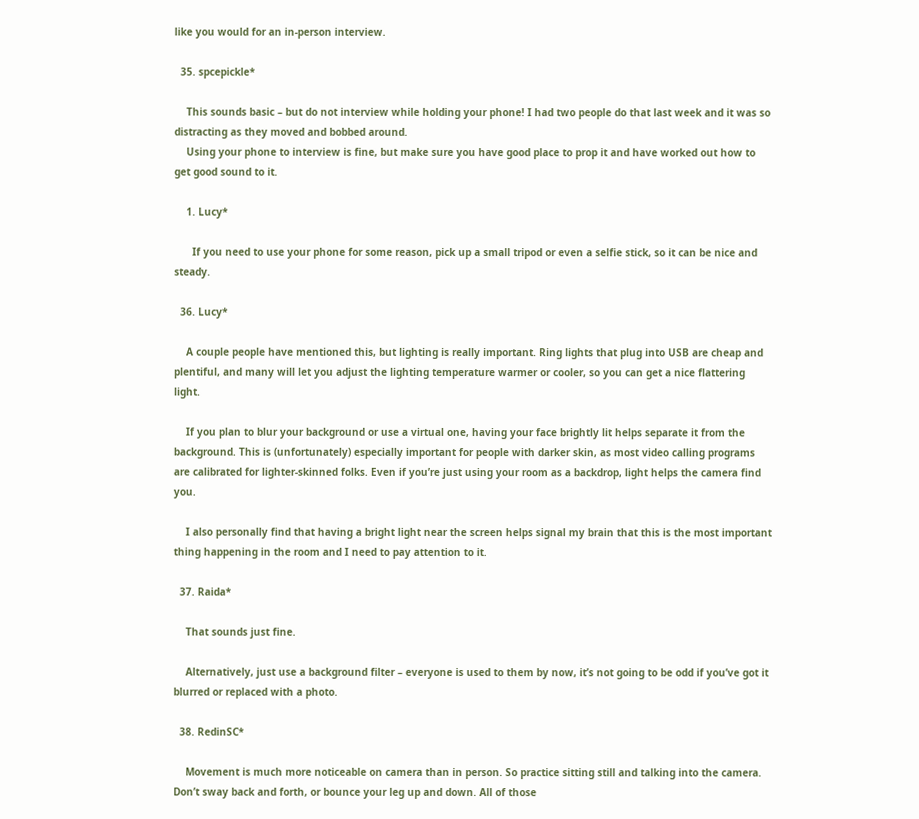like you would for an in-person interview.

  35. spcepickle*

    This sounds basic – but do not interview while holding your phone! I had two people do that last week and it was so distracting as they moved and bobbed around.
    Using your phone to interview is fine, but make sure you have good place to prop it and have worked out how to get good sound to it.

    1. Lucy*

      If you need to use your phone for some reason, pick up a small tripod or even a selfie stick, so it can be nice and steady.

  36. Lucy*

    A couple people have mentioned this, but lighting is really important. Ring lights that plug into USB are cheap and plentiful, and many will let you adjust the lighting temperature warmer or cooler, so you can get a nice flattering light.

    If you plan to blur your background or use a virtual one, having your face brightly lit helps separate it from the background. This is (unfortunately) especially important for people with darker skin, as most video calling programs are calibrated for lighter-skinned folks. Even if you’re just using your room as a backdrop, light helps the camera find you.

    I also personally find that having a bright light near the screen helps signal my brain that this is the most important thing happening in the room and I need to pay attention to it.

  37. Raida*

    That sounds just fine.

    Alternatively, just use a background filter – everyone is used to them by now, it’s not going to be odd if you’ve got it blurred or replaced with a photo.

  38. RedinSC*

    Movement is much more noticeable on camera than in person. So practice sitting still and talking into the camera. Don’t sway back and forth, or bounce your leg up and down. All of those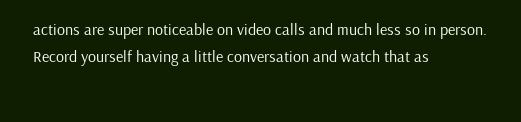actions are super noticeable on video calls and much less so in person. Record yourself having a little conversation and watch that as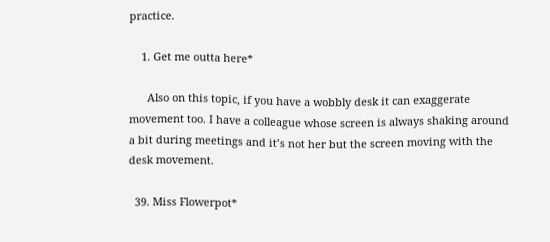practice.

    1. Get me outta here*

      Also on this topic, if you have a wobbly desk it can exaggerate movement too. I have a colleague whose screen is always shaking around a bit during meetings and it’s not her but the screen moving with the desk movement.

  39. Miss Flowerpot*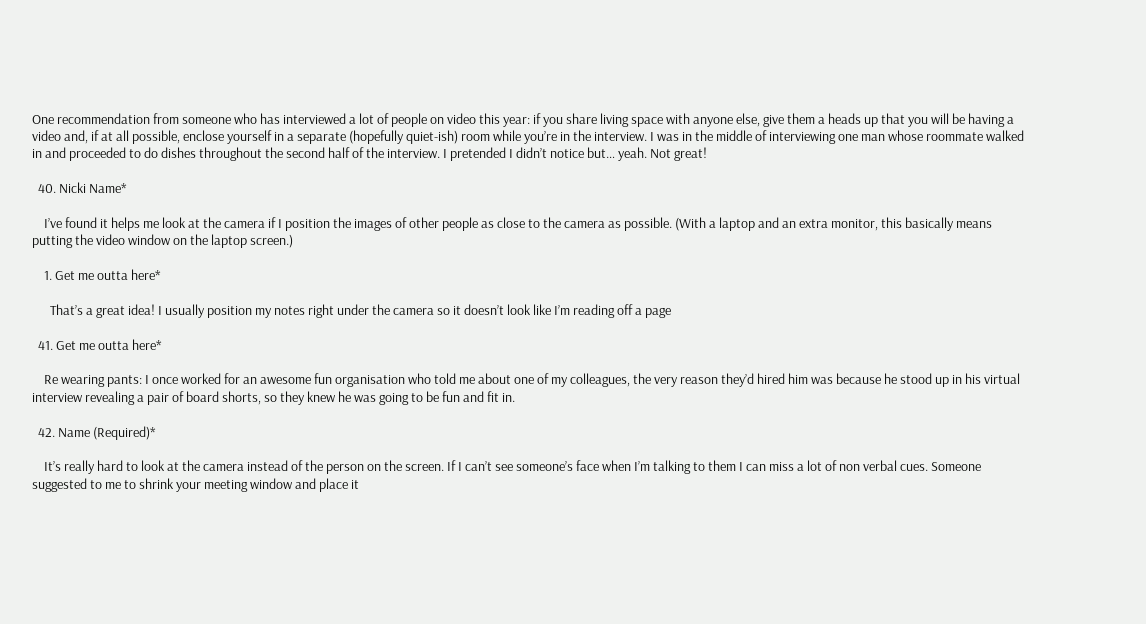One recommendation from someone who has interviewed a lot of people on video this year: if you share living space with anyone else, give them a heads up that you will be having a video and, if at all possible, enclose yourself in a separate (hopefully quiet-ish) room while you’re in the interview. I was in the middle of interviewing one man whose roommate walked in and proceeded to do dishes throughout the second half of the interview. I pretended I didn’t notice but… yeah. Not great!

  40. Nicki Name*

    I’ve found it helps me look at the camera if I position the images of other people as close to the camera as possible. (With a laptop and an extra monitor, this basically means putting the video window on the laptop screen.)

    1. Get me outta here*

      That’s a great idea! I usually position my notes right under the camera so it doesn’t look like I’m reading off a page

  41. Get me outta here*

    Re wearing pants: I once worked for an awesome fun organisation who told me about one of my colleagues, the very reason they’d hired him was because he stood up in his virtual interview revealing a pair of board shorts, so they knew he was going to be fun and fit in.

  42. Name (Required)*

    It’s really hard to look at the camera instead of the person on the screen. If I can’t see someone’s face when I’m talking to them I can miss a lot of non verbal cues. Someone suggested to me to shrink your meeting window and place it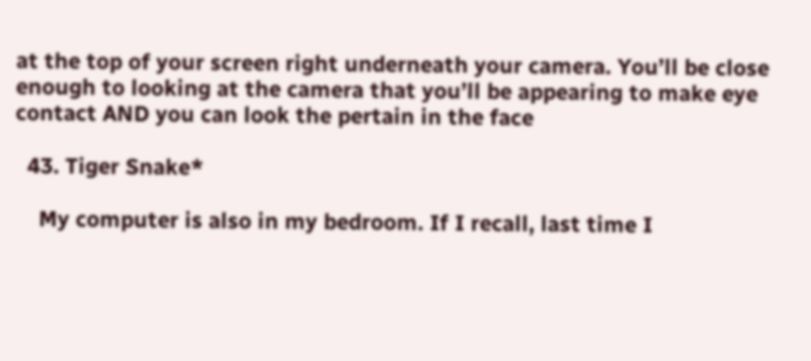at the top of your screen right underneath your camera. You’ll be close enough to looking at the camera that you’ll be appearing to make eye contact AND you can look the pertain in the face

  43. Tiger Snake*

    My computer is also in my bedroom. If I recall, last time I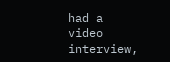had a video interview,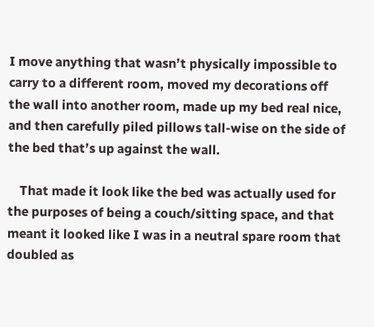I move anything that wasn’t physically impossible to carry to a different room, moved my decorations off the wall into another room, made up my bed real nice, and then carefully piled pillows tall-wise on the side of the bed that’s up against the wall.

    That made it look like the bed was actually used for the purposes of being a couch/sitting space, and that meant it looked like I was in a neutral spare room that doubled as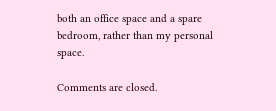both an office space and a spare bedroom, rather than my personal space.

Comments are closed.